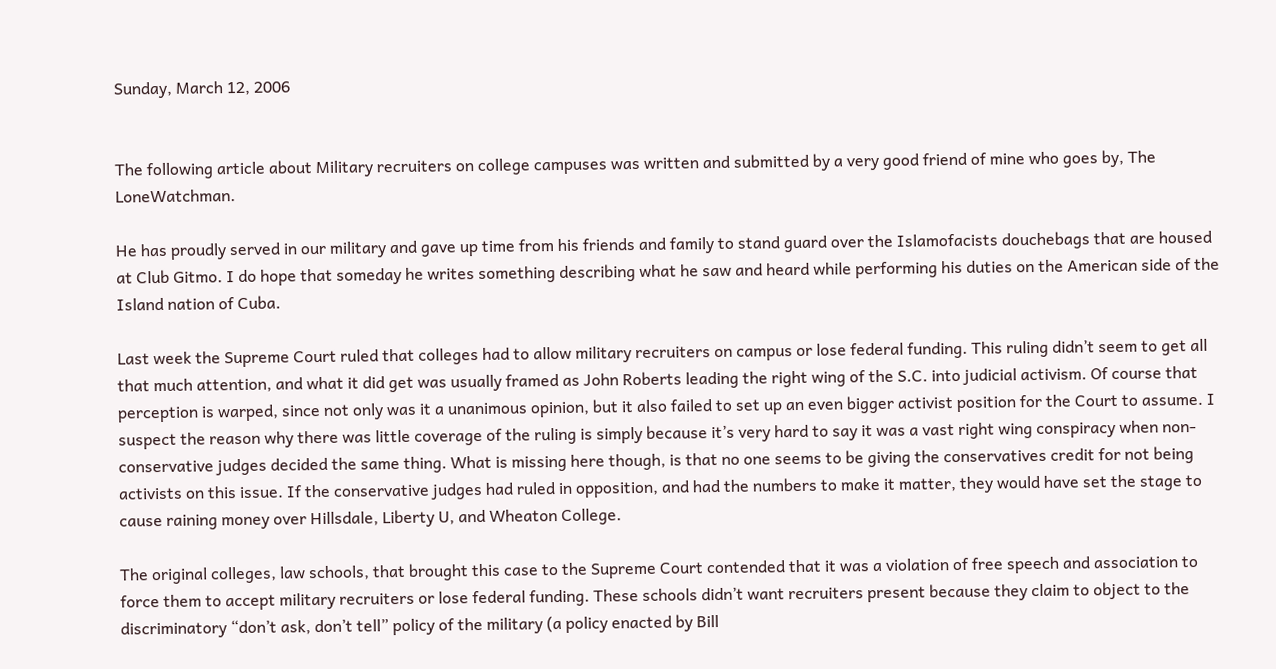Sunday, March 12, 2006


The following article about Military recruiters on college campuses was written and submitted by a very good friend of mine who goes by, The LoneWatchman.

He has proudly served in our military and gave up time from his friends and family to stand guard over the Islamofacists douchebags that are housed at Club Gitmo. I do hope that someday he writes something describing what he saw and heard while performing his duties on the American side of the Island nation of Cuba.

Last week the Supreme Court ruled that colleges had to allow military recruiters on campus or lose federal funding. This ruling didn’t seem to get all that much attention, and what it did get was usually framed as John Roberts leading the right wing of the S.C. into judicial activism. Of course that perception is warped, since not only was it a unanimous opinion, but it also failed to set up an even bigger activist position for the Court to assume. I suspect the reason why there was little coverage of the ruling is simply because it’s very hard to say it was a vast right wing conspiracy when non-conservative judges decided the same thing. What is missing here though, is that no one seems to be giving the conservatives credit for not being activists on this issue. If the conservative judges had ruled in opposition, and had the numbers to make it matter, they would have set the stage to cause raining money over Hillsdale, Liberty U, and Wheaton College.

The original colleges, law schools, that brought this case to the Supreme Court contended that it was a violation of free speech and association to force them to accept military recruiters or lose federal funding. These schools didn’t want recruiters present because they claim to object to the discriminatory “don’t ask, don’t tell” policy of the military (a policy enacted by Bill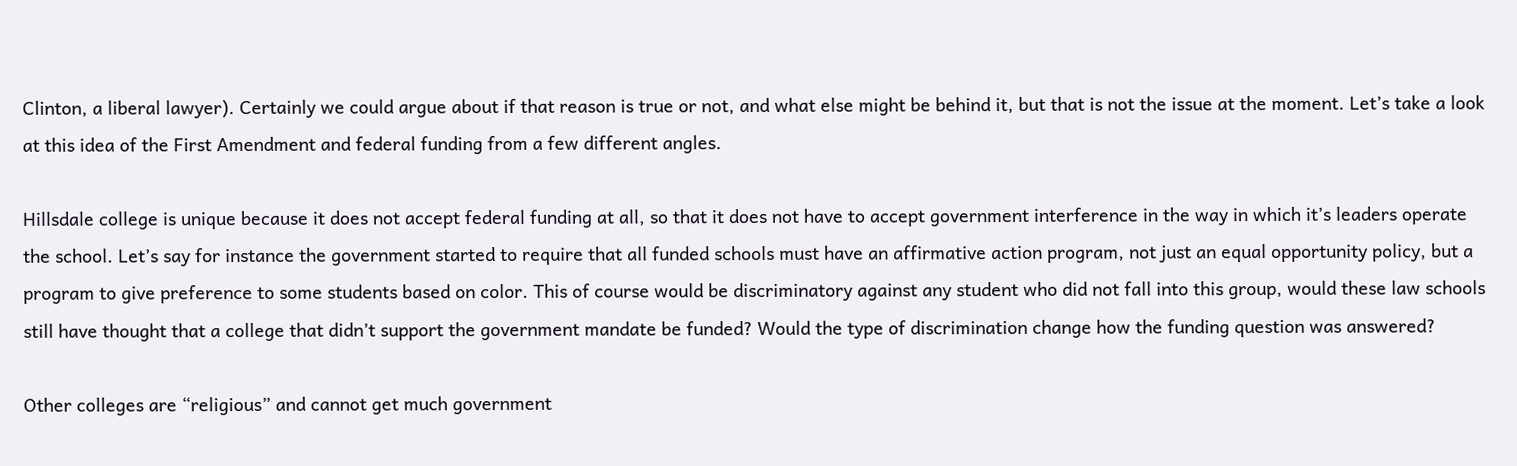Clinton, a liberal lawyer). Certainly we could argue about if that reason is true or not, and what else might be behind it, but that is not the issue at the moment. Let’s take a look at this idea of the First Amendment and federal funding from a few different angles.

Hillsdale college is unique because it does not accept federal funding at all, so that it does not have to accept government interference in the way in which it’s leaders operate the school. Let’s say for instance the government started to require that all funded schools must have an affirmative action program, not just an equal opportunity policy, but a program to give preference to some students based on color. This of course would be discriminatory against any student who did not fall into this group, would these law schools still have thought that a college that didn’t support the government mandate be funded? Would the type of discrimination change how the funding question was answered?

Other colleges are “religious” and cannot get much government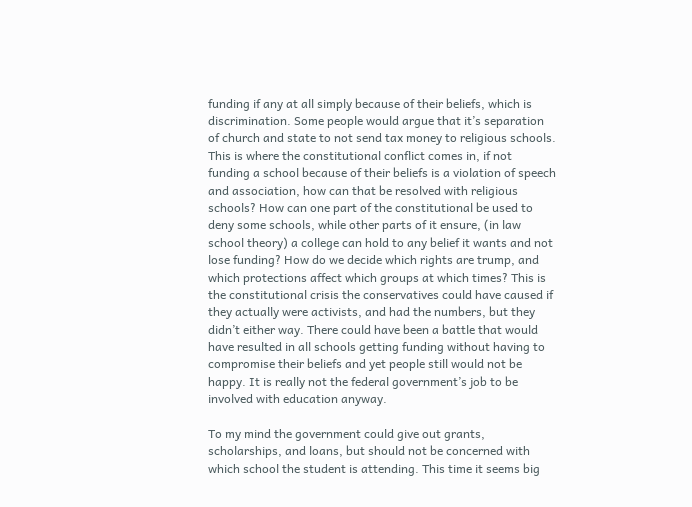funding if any at all simply because of their beliefs, which is discrimination. Some people would argue that it’s separation of church and state to not send tax money to religious schools. This is where the constitutional conflict comes in, if not funding a school because of their beliefs is a violation of speech and association, how can that be resolved with religious schools? How can one part of the constitutional be used to deny some schools, while other parts of it ensure, (in law school theory) a college can hold to any belief it wants and not lose funding? How do we decide which rights are trump, and which protections affect which groups at which times? This is the constitutional crisis the conservatives could have caused if they actually were activists, and had the numbers, but they didn’t either way. There could have been a battle that would have resulted in all schools getting funding without having to compromise their beliefs and yet people still would not be happy. It is really not the federal government’s job to be involved with education anyway.

To my mind the government could give out grants, scholarships, and loans, but should not be concerned with which school the student is attending. This time it seems big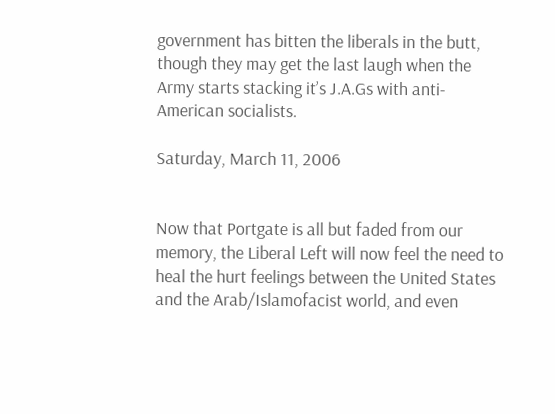government has bitten the liberals in the butt, though they may get the last laugh when the Army starts stacking it’s J.A.Gs with anti-American socialists.

Saturday, March 11, 2006


Now that Portgate is all but faded from our memory, the Liberal Left will now feel the need to heal the hurt feelings between the United States and the Arab/Islamofacist world, and even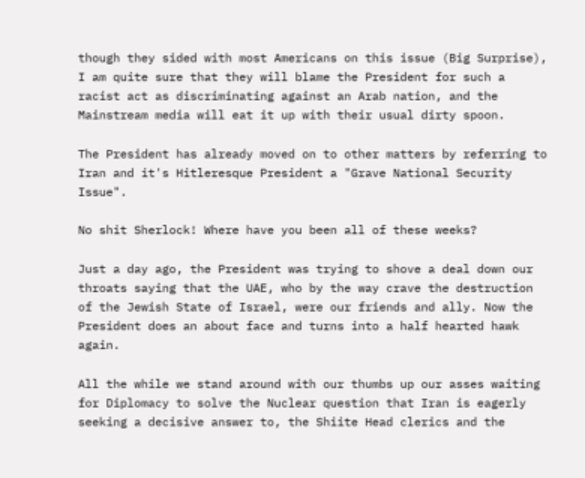though they sided with most Americans on this issue (Big Surprise), I am quite sure that they will blame the President for such a racist act as discriminating against an Arab nation, and the Mainstream media will eat it up with their usual dirty spoon.

The President has already moved on to other matters by referring to Iran and it's Hitleresque President a "Grave National Security Issue".

No shit Sherlock! Where have you been all of these weeks?

Just a day ago, the President was trying to shove a deal down our throats saying that the UAE, who by the way crave the destruction of the Jewish State of Israel, were our friends and ally. Now the President does an about face and turns into a half hearted hawk again.

All the while we stand around with our thumbs up our asses waiting for Diplomacy to solve the Nuclear question that Iran is eagerly seeking a decisive answer to, the Shiite Head clerics and the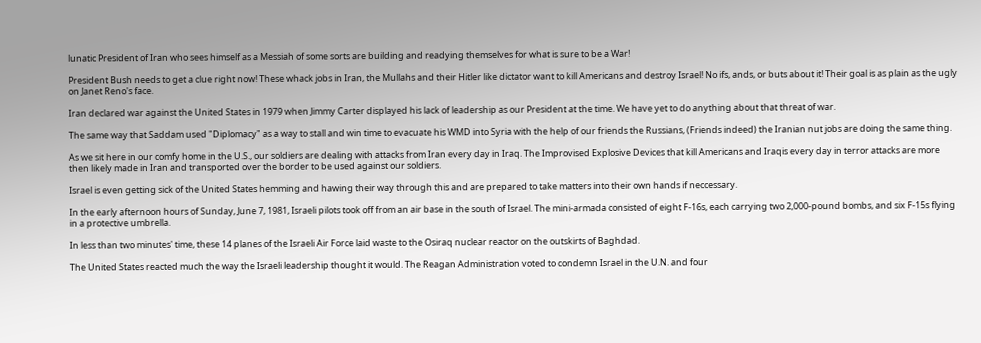lunatic President of Iran who sees himself as a Messiah of some sorts are building and readying themselves for what is sure to be a War!

President Bush needs to get a clue right now! These whack jobs in Iran, the Mullahs and their Hitler like dictator want to kill Americans and destroy Israel! No ifs, ands, or buts about it! Their goal is as plain as the ugly on Janet Reno's face.

Iran declared war against the United States in 1979 when Jimmy Carter displayed his lack of leadership as our President at the time. We have yet to do anything about that threat of war.

The same way that Saddam used "Diplomacy" as a way to stall and win time to evacuate his WMD into Syria with the help of our friends the Russians, (Friends indeed) the Iranian nut jobs are doing the same thing.

As we sit here in our comfy home in the U.S., our soldiers are dealing with attacks from Iran every day in Iraq. The Improvised Explosive Devices that kill Americans and Iraqis every day in terror attacks are more then likely made in Iran and transported over the border to be used against our soldiers.

Israel is even getting sick of the United States hemming and hawing their way through this and are prepared to take matters into their own hands if neccessary.

In the early afternoon hours of Sunday, June 7, 1981, Israeli pilots took off from an air base in the south of Israel. The mini-armada consisted of eight F-16s, each carrying two 2,000-pound bombs, and six F-15s flying in a protective umbrella.

In less than two minutes' time, these 14 planes of the Israeli Air Force laid waste to the Osiraq nuclear reactor on the outskirts of Baghdad.

The United States reacted much the way the Israeli leadership thought it would. The Reagan Administration voted to condemn Israel in the U.N. and four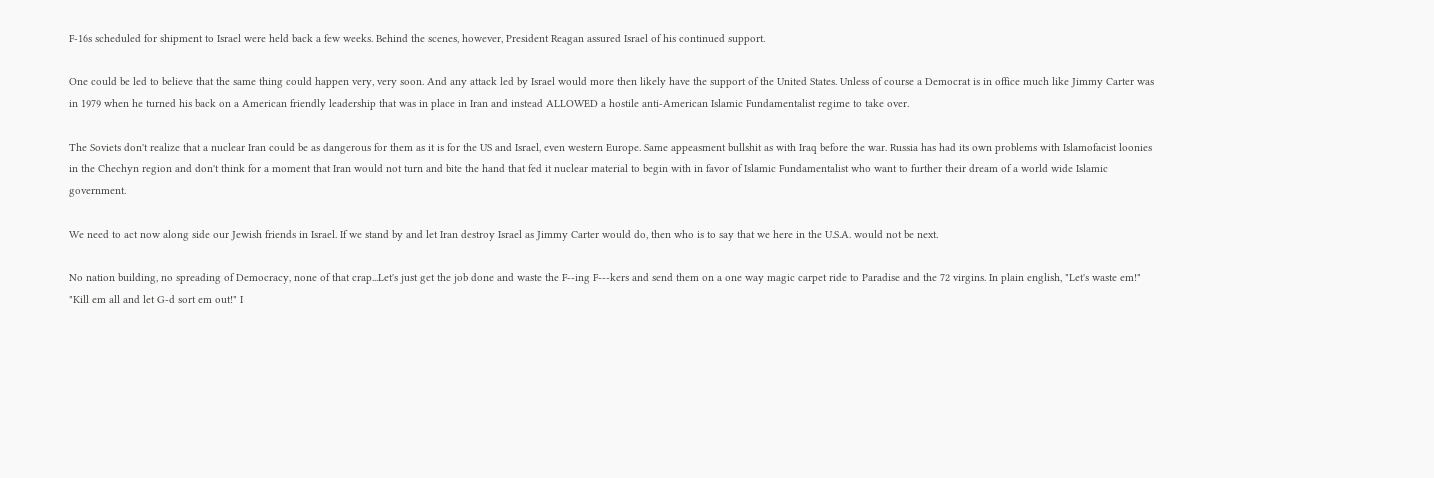F-16s scheduled for shipment to Israel were held back a few weeks. Behind the scenes, however, President Reagan assured Israel of his continued support.

One could be led to believe that the same thing could happen very, very soon. And any attack led by Israel would more then likely have the support of the United States. Unless of course a Democrat is in office much like Jimmy Carter was in 1979 when he turned his back on a American friendly leadership that was in place in Iran and instead ALLOWED a hostile anti-American Islamic Fundamentalist regime to take over.

The Soviets don't realize that a nuclear Iran could be as dangerous for them as it is for the US and Israel, even western Europe. Same appeasment bullshit as with Iraq before the war. Russia has had its own problems with Islamofacist loonies in the Chechyn region and don't think for a moment that Iran would not turn and bite the hand that fed it nuclear material to begin with in favor of Islamic Fundamentalist who want to further their dream of a world wide Islamic government.

We need to act now along side our Jewish friends in Israel. If we stand by and let Iran destroy Israel as Jimmy Carter would do, then who is to say that we here in the U.S.A. would not be next.

No nation building, no spreading of Democracy, none of that crap...Let's just get the job done and waste the F--ing F---kers and send them on a one way magic carpet ride to Paradise and the 72 virgins. In plain english, "Let's waste em!" "Kill em all and let G-d sort em out!" I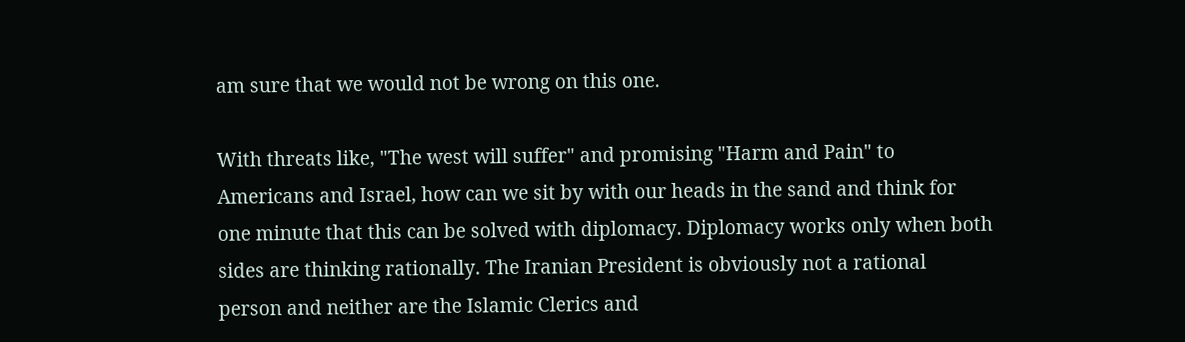am sure that we would not be wrong on this one.

With threats like, "The west will suffer" and promising "Harm and Pain" to Americans and Israel, how can we sit by with our heads in the sand and think for one minute that this can be solved with diplomacy. Diplomacy works only when both sides are thinking rationally. The Iranian President is obviously not a rational person and neither are the Islamic Clerics and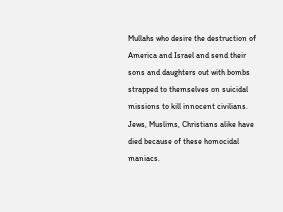Mullahs who desire the destruction of America and Israel and send their sons and daughters out with bombs strapped to themselves on suicidal missions to kill innocent civilians. Jews, Muslims, Christians alike have died because of these homocidal maniacs.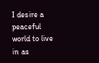I desire a peaceful world to live in as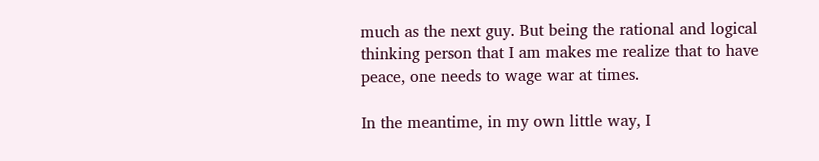much as the next guy. But being the rational and logical thinking person that I am makes me realize that to have peace, one needs to wage war at times.

In the meantime, in my own little way, I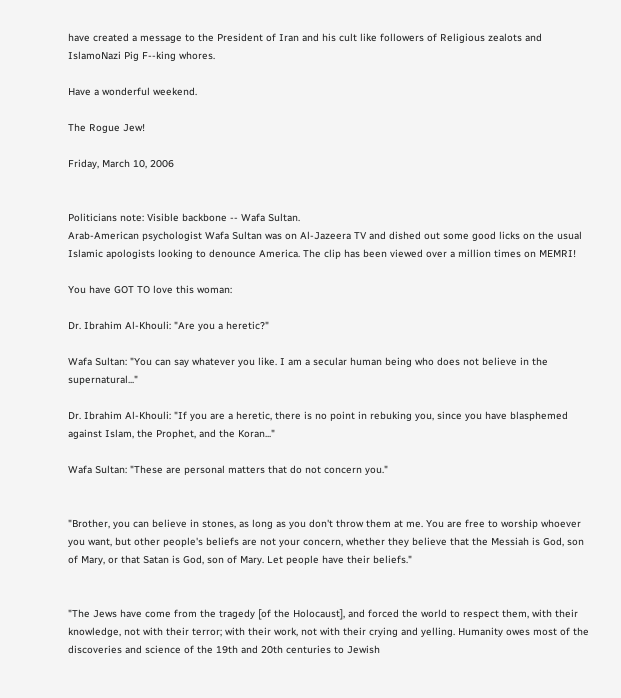have created a message to the President of Iran and his cult like followers of Religious zealots and IslamoNazi Pig F--king whores.

Have a wonderful weekend.

The Rogue Jew!

Friday, March 10, 2006


Politicians note: Visible backbone -- Wafa Sultan.
Arab-American psychologist Wafa Sultan was on Al-Jazeera TV and dished out some good licks on the usual Islamic apologists looking to denounce America. The clip has been viewed over a million times on MEMRI!

You have GOT TO love this woman:

Dr. Ibrahim Al-Khouli: "Are you a heretic?"

Wafa Sultan: "You can say whatever you like. I am a secular human being who does not believe in the supernatural..."

Dr. Ibrahim Al-Khouli: "If you are a heretic, there is no point in rebuking you, since you have blasphemed against Islam, the Prophet, and the Koran..."

Wafa Sultan: "These are personal matters that do not concern you."


"Brother, you can believe in stones, as long as you don't throw them at me. You are free to worship whoever you want, but other people's beliefs are not your concern, whether they believe that the Messiah is God, son of Mary, or that Satan is God, son of Mary. Let people have their beliefs."


"The Jews have come from the tragedy [of the Holocaust], and forced the world to respect them, with their knowledge, not with their terror; with their work, not with their crying and yelling. Humanity owes most of the discoveries and science of the 19th and 20th centuries to Jewish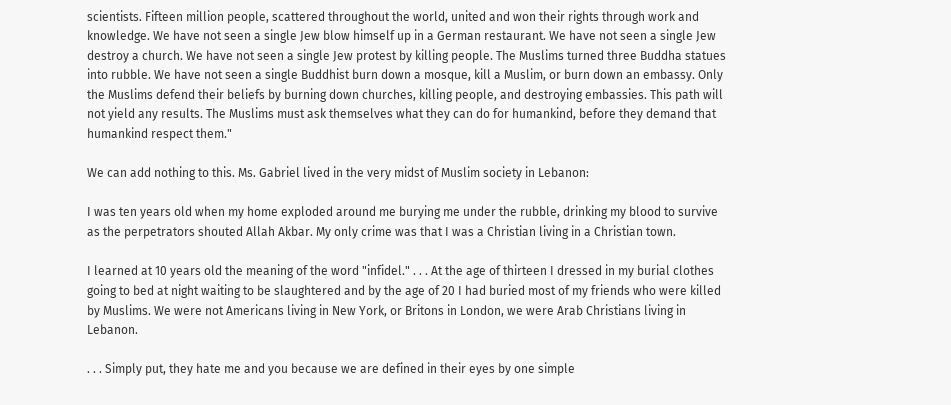scientists. Fifteen million people, scattered throughout the world, united and won their rights through work and knowledge. We have not seen a single Jew blow himself up in a German restaurant. We have not seen a single Jew destroy a church. We have not seen a single Jew protest by killing people. The Muslims turned three Buddha statues into rubble. We have not seen a single Buddhist burn down a mosque, kill a Muslim, or burn down an embassy. Only the Muslims defend their beliefs by burning down churches, killing people, and destroying embassies. This path will not yield any results. The Muslims must ask themselves what they can do for humankind, before they demand that humankind respect them."

We can add nothing to this. Ms. Gabriel lived in the very midst of Muslim society in Lebanon:

I was ten years old when my home exploded around me burying me under the rubble, drinking my blood to survive as the perpetrators shouted Allah Akbar. My only crime was that I was a Christian living in a Christian town.

I learned at 10 years old the meaning of the word "infidel." . . . At the age of thirteen I dressed in my burial clothes going to bed at night waiting to be slaughtered and by the age of 20 I had buried most of my friends who were killed by Muslims. We were not Americans living in New York, or Britons in London, we were Arab Christians living in Lebanon.

. . . Simply put, they hate me and you because we are defined in their eyes by one simple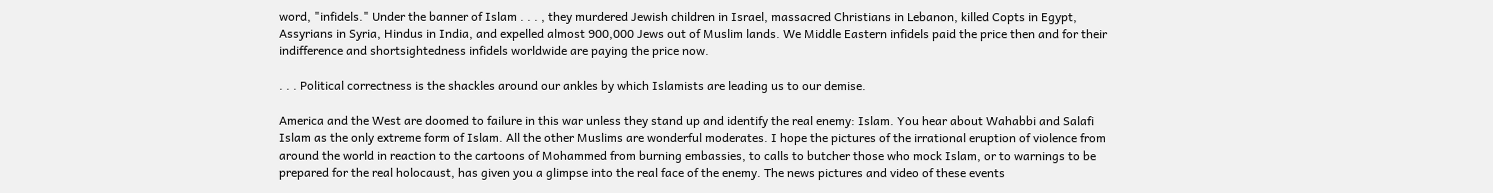word, "infidels." Under the banner of Islam . . . , they murdered Jewish children in Israel, massacred Christians in Lebanon, killed Copts in Egypt, Assyrians in Syria, Hindus in India, and expelled almost 900,000 Jews out of Muslim lands. We Middle Eastern infidels paid the price then and for their indifference and shortsightedness infidels worldwide are paying the price now.

. . . Political correctness is the shackles around our ankles by which Islamists are leading us to our demise.

America and the West are doomed to failure in this war unless they stand up and identify the real enemy: Islam. You hear about Wahabbi and Salafi Islam as the only extreme form of Islam. All the other Muslims are wonderful moderates. I hope the pictures of the irrational eruption of violence from around the world in reaction to the cartoons of Mohammed from burning embassies, to calls to butcher those who mock Islam, or to warnings to be prepared for the real holocaust, has given you a glimpse into the real face of the enemy. The news pictures and video of these events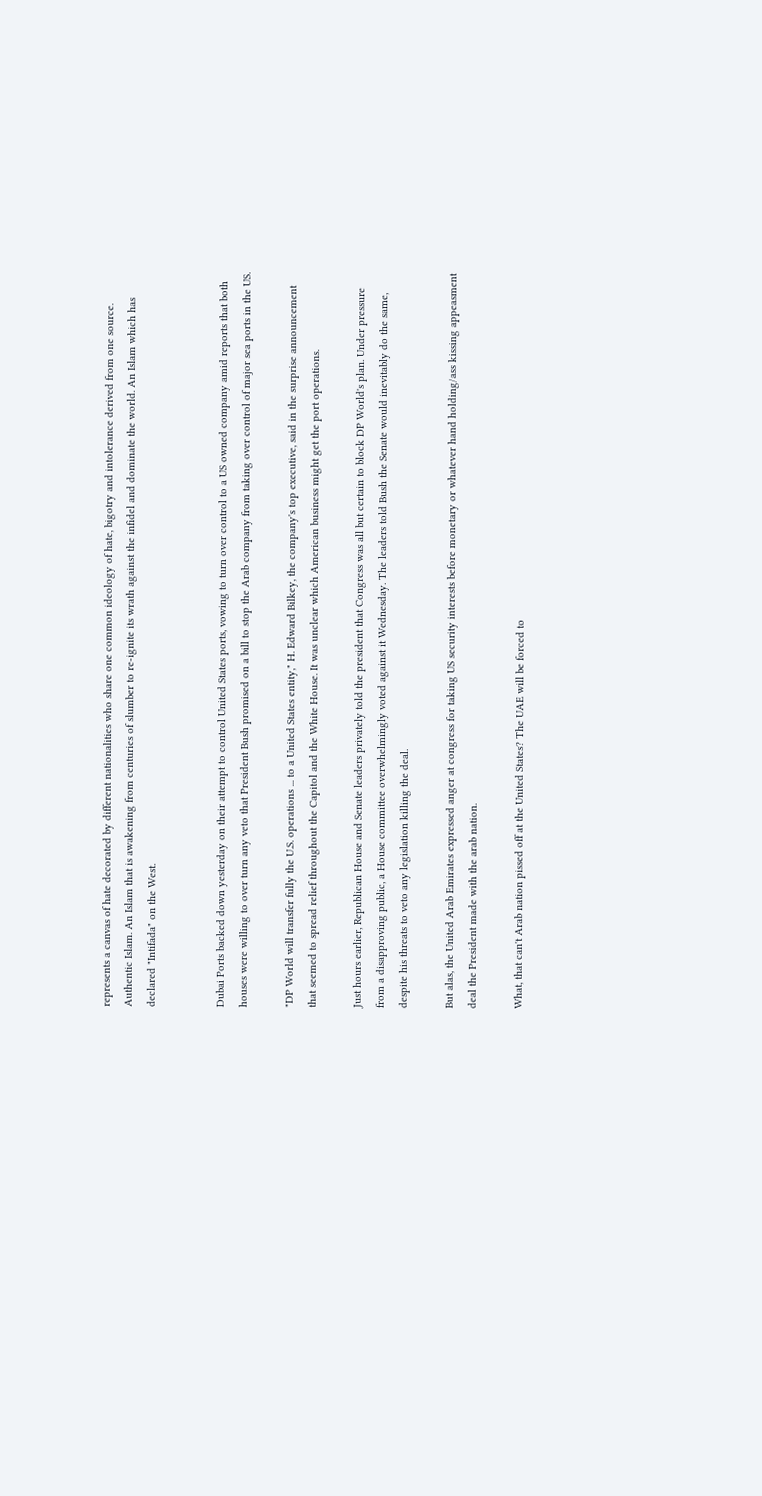represents a canvas of hate decorated by different nationalities who share one common ideology of hate, bigotry and intolerance derived from one source. Authentic Islam. An Islam that is awakening from centuries of slumber to re-ignite its wrath against the infidel and dominate the world. An Islam which has declared "Intifada" on the West.


Dubai Ports backed down yesterday on their attempt to control United States ports, vowing to turn over control to a US owned company amid reports that both houses were willing to over turn any veto that President Bush promised on a bill to stop the Arab company from taking over control of major sea ports in the US.

"DP World will transfer fully the U.S. operations ... to a United States entity," H. Edward Bilkey, the company's top executive, said in the surprise announcement that seemed to spread relief throughout the Capitol and the White House. It was unclear which American business might get the port operations.

Just hours earlier, Republican House and Senate leaders privately told the president that Congress was all but certain to block DP World's plan. Under pressure from a disapproving public, a House committee overwhelmingly voted against it Wednesday. The leaders told Bush the Senate would inevitably do the same, despite his threats to veto any legislation killing the deal.

But alas, the United Arab Emirates expressed anger at congress for taking US security interests before monetary or whatever hand holding/ass kissing appeasment deal the President made with the arab nation.

What, that can't Arab nation pissed off at the United States? The UAE will be forced to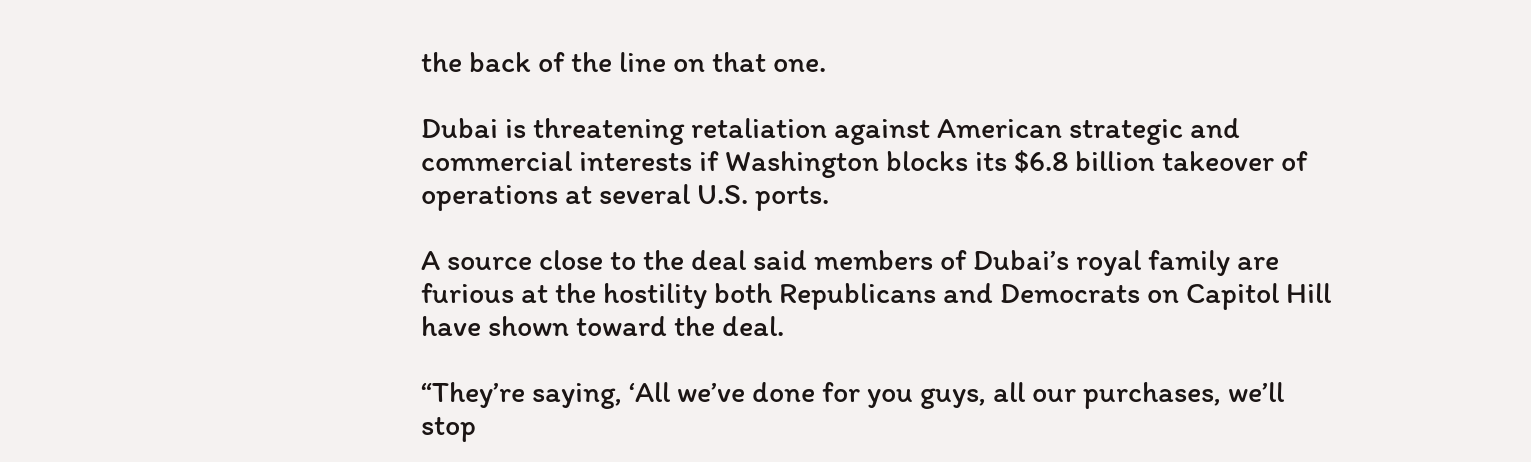the back of the line on that one.

Dubai is threatening retaliation against American strategic and commercial interests if Washington blocks its $6.8 billion takeover of operations at several U.S. ports.

A source close to the deal said members of Dubai’s royal family are furious at the hostility both Republicans and Democrats on Capitol Hill have shown toward the deal.

“They’re saying, ‘All we’ve done for you guys, all our purchases, we’ll stop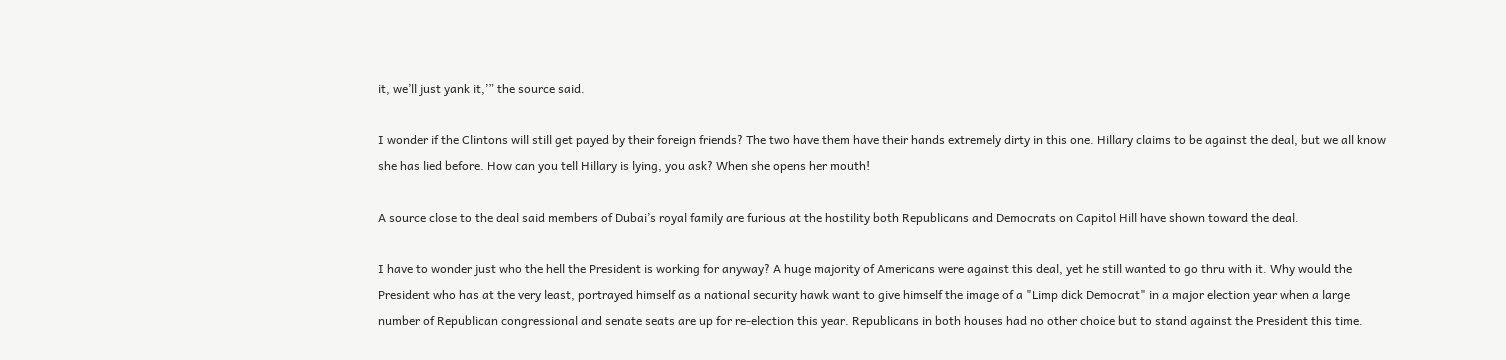it, we’ll just yank it,’” the source said.

I wonder if the Clintons will still get payed by their foreign friends? The two have them have their hands extremely dirty in this one. Hillary claims to be against the deal, but we all know she has lied before. How can you tell Hillary is lying, you ask? When she opens her mouth!

A source close to the deal said members of Dubai’s royal family are furious at the hostility both Republicans and Democrats on Capitol Hill have shown toward the deal.

I have to wonder just who the hell the President is working for anyway? A huge majority of Americans were against this deal, yet he still wanted to go thru with it. Why would the President who has at the very least, portrayed himself as a national security hawk want to give himself the image of a "Limp dick Democrat" in a major election year when a large number of Republican congressional and senate seats are up for re-election this year. Republicans in both houses had no other choice but to stand against the President this time.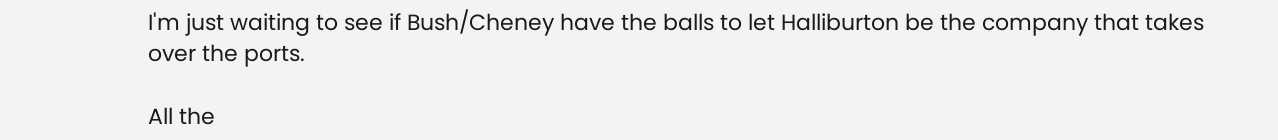I'm just waiting to see if Bush/Cheney have the balls to let Halliburton be the company that takes over the ports.

All the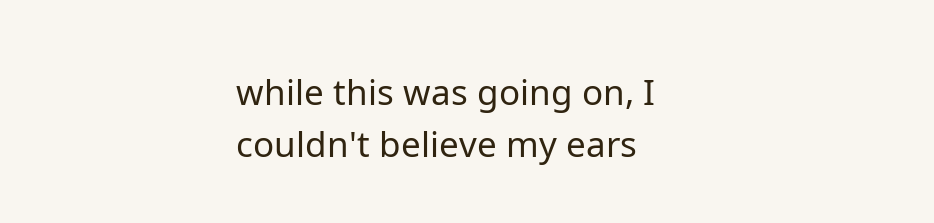while this was going on, I couldn't believe my ears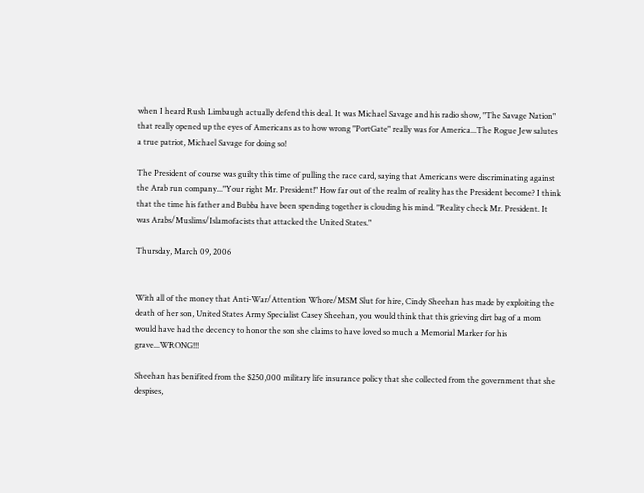when I heard Rush Limbaugh actually defend this deal. It was Michael Savage and his radio show, "The Savage Nation" that really opened up the eyes of Americans as to how wrong "PortGate" really was for America...The Rogue Jew salutes a true patriot, Michael Savage for doing so!

The President of course was guilty this time of pulling the race card, saying that Americans were discriminating against the Arab run company..."Your right Mr. President!" How far out of the realm of reality has the President become? I think that the time his father and Bubba have been spending together is clouding his mind. "Reality check Mr. President. It was Arabs/Muslims/Islamofacists that attacked the United States."

Thursday, March 09, 2006


With all of the money that Anti-War/Attention Whore/MSM Slut for hire, Cindy Sheehan has made by exploiting the death of her son, United States Army Specialist Casey Sheehan, you would think that this grieving dirt bag of a mom would have had the decency to honor the son she claims to have loved so much a Memorial Marker for his grave...WRONG!!!

Sheehan has benifited from the $250,000 military life insurance policy that she collected from the government that she despises,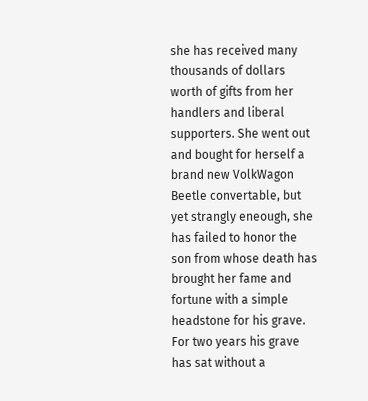she has received many thousands of dollars worth of gifts from her handlers and liberal supporters. She went out and bought for herself a brand new VolkWagon Beetle convertable, but yet strangly eneough, she has failed to honor the son from whose death has brought her fame and fortune with a simple headstone for his grave. For two years his grave has sat without a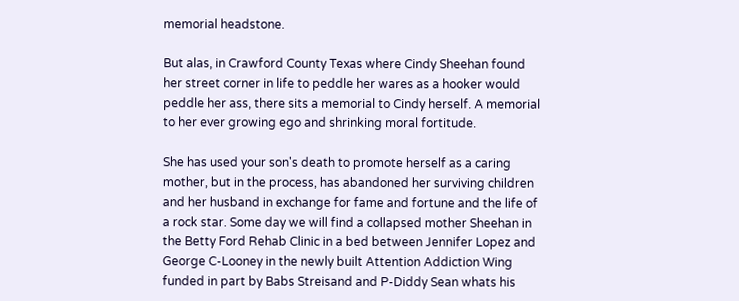memorial headstone.

But alas, in Crawford County Texas where Cindy Sheehan found her street corner in life to peddle her wares as a hooker would peddle her ass, there sits a memorial to Cindy herself. A memorial to her ever growing ego and shrinking moral fortitude.

She has used your son's death to promote herself as a caring mother, but in the process, has abandoned her surviving children and her husband in exchange for fame and fortune and the life of a rock star. Some day we will find a collapsed mother Sheehan in the Betty Ford Rehab Clinic in a bed between Jennifer Lopez and George C-Looney in the newly built Attention Addiction Wing funded in part by Babs Streisand and P-Diddy Sean whats his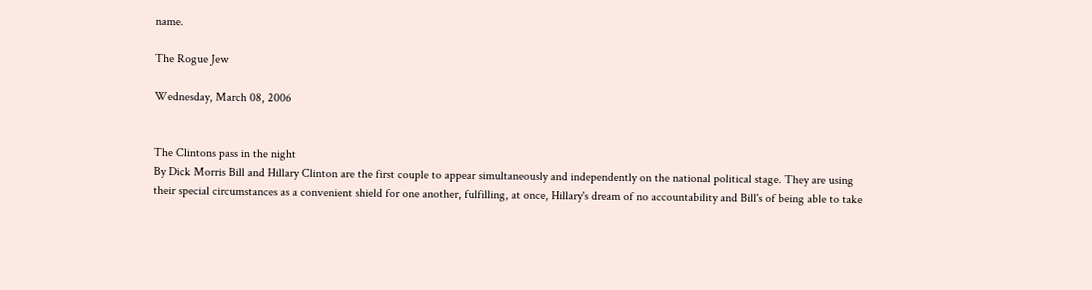name.

The Rogue Jew

Wednesday, March 08, 2006


The Clintons pass in the night
By Dick Morris Bill and Hillary Clinton are the first couple to appear simultaneously and independently on the national political stage. They are using their special circumstances as a convenient shield for one another, fulfilling, at once, Hillary's dream of no accountability and Bill's of being able to take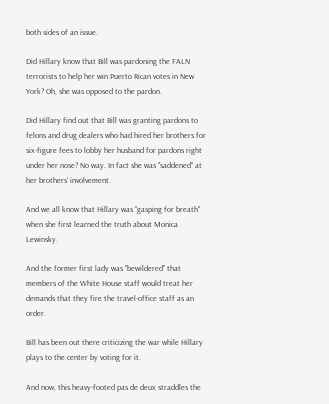both sides of an issue.

Did Hillary know that Bill was pardoning the FALN terrorists to help her win Puerto Rican votes in New York? Oh, she was opposed to the pardon.

Did Hillary find out that Bill was granting pardons to felons and drug dealers who had hired her brothers for six-figure fees to lobby her husband for pardons right under her nose? No way. In fact she was "saddened" at her brothers' involvement.

And we all know that Hillary was "gasping for breath" when she first learned the truth about Monica Lewinsky.

And the former first lady was "bewildered" that members of the White House staff would treat her demands that they fire the travel-office staff as an order.

Bill has been out there criticizing the war while Hillary plays to the center by voting for it.

And now, this heavy-footed pas de deux straddles the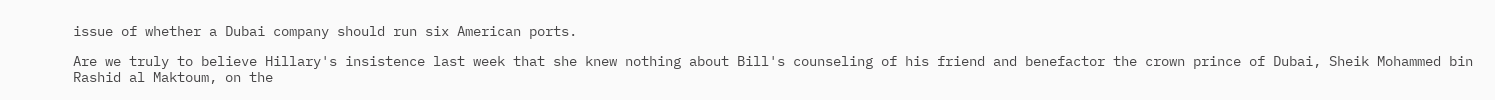issue of whether a Dubai company should run six American ports.

Are we truly to believe Hillary's insistence last week that she knew nothing about Bill's counseling of his friend and benefactor the crown prince of Dubai, Sheik Mohammed bin Rashid al Maktoum, on the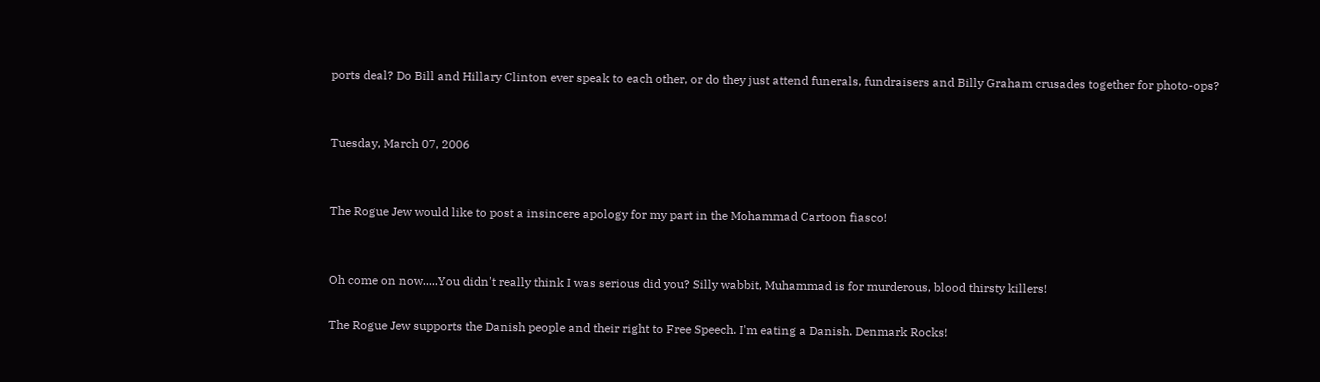ports deal? Do Bill and Hillary Clinton ever speak to each other, or do they just attend funerals, fundraisers and Billy Graham crusades together for photo-ops?


Tuesday, March 07, 2006


The Rogue Jew would like to post a insincere apology for my part in the Mohammad Cartoon fiasco!


Oh come on now.....You didn't really think I was serious did you? Silly wabbit, Muhammad is for murderous, blood thirsty killers!

The Rogue Jew supports the Danish people and their right to Free Speech. I'm eating a Danish. Denmark Rocks!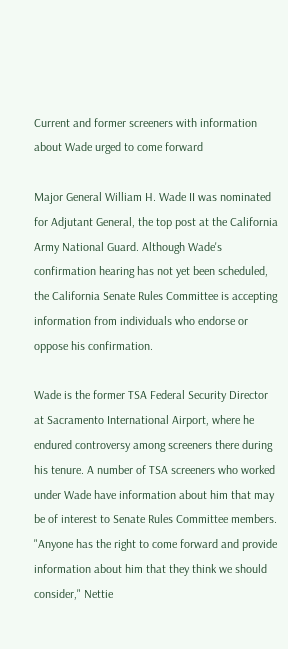Current and former screeners with information about Wade urged to come forward

Major General William H. Wade II was nominated for Adjutant General, the top post at the California Army National Guard. Although Wade's confirmation hearing has not yet been scheduled, the California Senate Rules Committee is accepting information from individuals who endorse or oppose his confirmation.

Wade is the former TSA Federal Security Director at Sacramento International Airport, where he endured controversy among screeners there during his tenure. A number of TSA screeners who worked under Wade have information about him that may be of interest to Senate Rules Committee members.
"Anyone has the right to come forward and provide information about him that they think we should consider," Nettie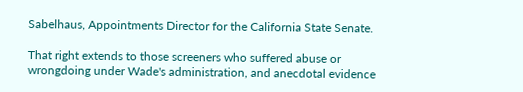Sabelhaus, Appointments Director for the California State Senate.

That right extends to those screeners who suffered abuse or wrongdoing under Wade's administration, and anecdotal evidence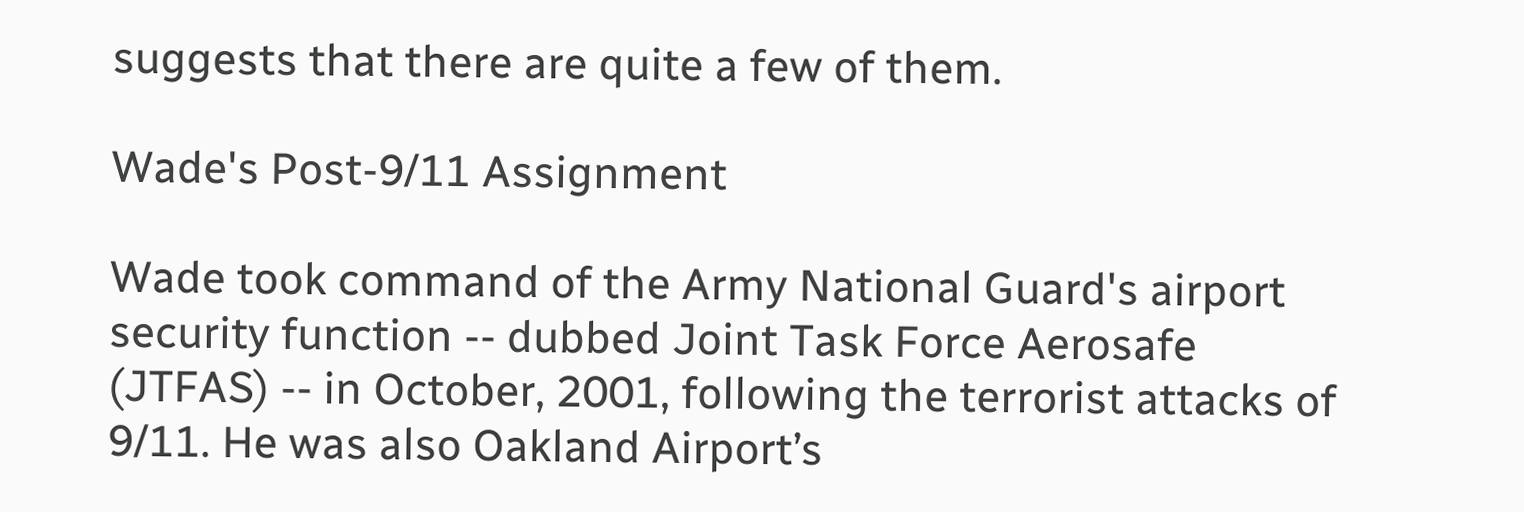suggests that there are quite a few of them.

Wade's Post-9/11 Assignment

Wade took command of the Army National Guard's airport security function -- dubbed Joint Task Force Aerosafe (JTFAS) -- in October, 2001, following the terrorist attacks of 9/11. He was also Oakland Airport’s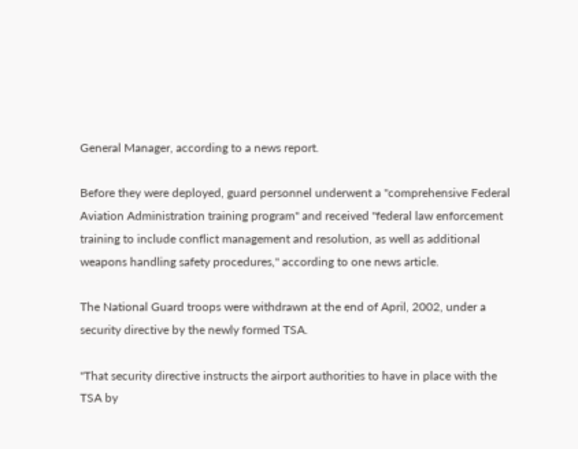General Manager, according to a news report.

Before they were deployed, guard personnel underwent a "comprehensive Federal Aviation Administration training program" and received "federal law enforcement training to include conflict management and resolution, as well as additional weapons handling safety procedures," according to one news article.

The National Guard troops were withdrawn at the end of April, 2002, under a security directive by the newly formed TSA.

"That security directive instructs the airport authorities to have in place with the TSA by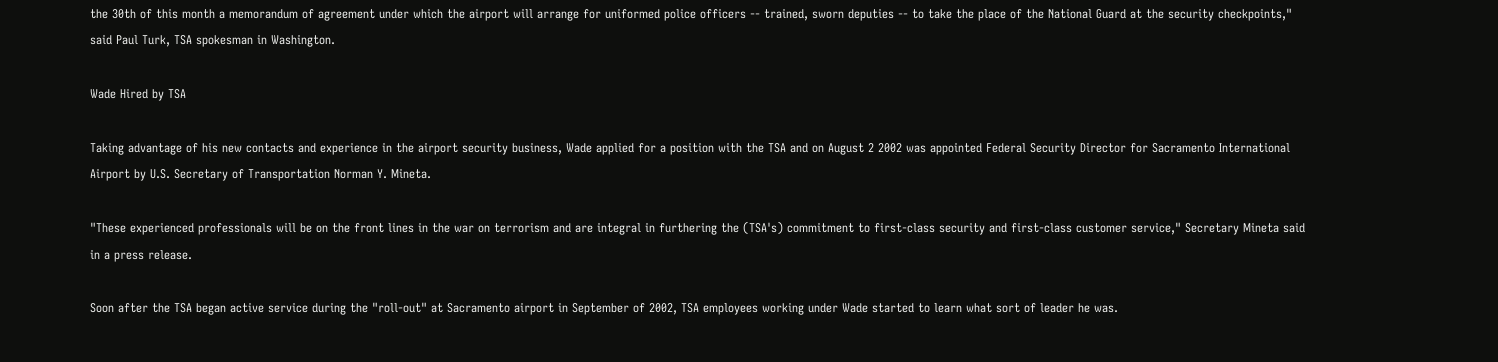the 30th of this month a memorandum of agreement under which the airport will arrange for uniformed police officers -- trained, sworn deputies -- to take the place of the National Guard at the security checkpoints," said Paul Turk, TSA spokesman in Washington.

Wade Hired by TSA

Taking advantage of his new contacts and experience in the airport security business, Wade applied for a position with the TSA and on August 2 2002 was appointed Federal Security Director for Sacramento International Airport by U.S. Secretary of Transportation Norman Y. Mineta.

"These experienced professionals will be on the front lines in the war on terrorism and are integral in furthering the (TSA's) commitment to first-class security and first-class customer service," Secretary Mineta said in a press release.

Soon after the TSA began active service during the "roll-out" at Sacramento airport in September of 2002, TSA employees working under Wade started to learn what sort of leader he was.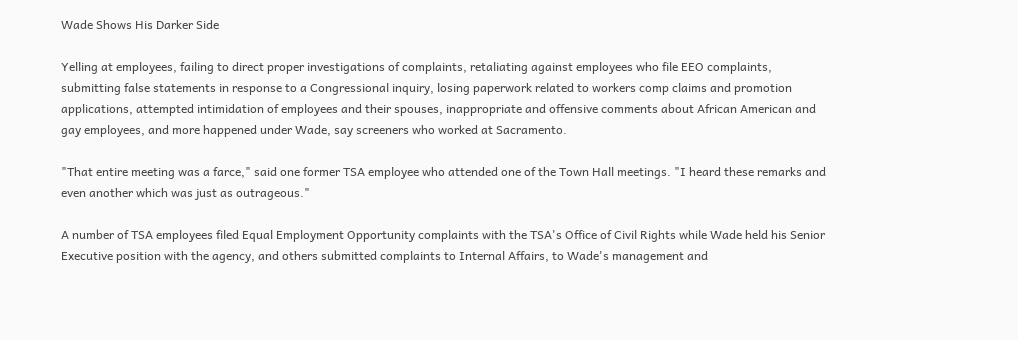Wade Shows His Darker Side

Yelling at employees, failing to direct proper investigations of complaints, retaliating against employees who file EEO complaints, submitting false statements in response to a Congressional inquiry, losing paperwork related to workers comp claims and promotion applications, attempted intimidation of employees and their spouses, inappropriate and offensive comments about African American and gay employees, and more happened under Wade, say screeners who worked at Sacramento.

"That entire meeting was a farce," said one former TSA employee who attended one of the Town Hall meetings. "I heard these remarks and even another which was just as outrageous."

A number of TSA employees filed Equal Employment Opportunity complaints with the TSA's Office of Civil Rights while Wade held his Senior Executive position with the agency, and others submitted complaints to Internal Affairs, to Wade's management and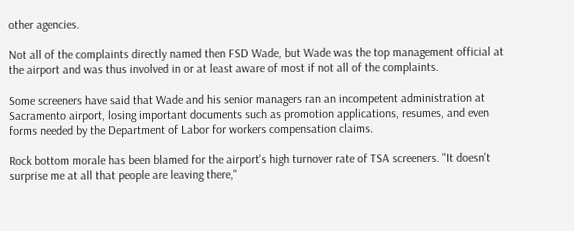other agencies.

Not all of the complaints directly named then FSD Wade, but Wade was the top management official at the airport and was thus involved in or at least aware of most if not all of the complaints.

Some screeners have said that Wade and his senior managers ran an incompetent administration at Sacramento airport, losing important documents such as promotion applications, resumes, and even forms needed by the Department of Labor for workers compensation claims.

Rock bottom morale has been blamed for the airport's high turnover rate of TSA screeners. "It doesn't surprise me at all that people are leaving there,"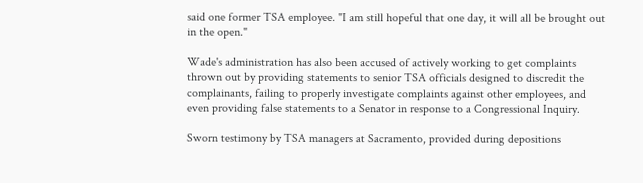said one former TSA employee. "I am still hopeful that one day, it will all be brought out in the open."

Wade's administration has also been accused of actively working to get complaints thrown out by providing statements to senior TSA officials designed to discredit the complainants, failing to properly investigate complaints against other employees, and even providing false statements to a Senator in response to a Congressional Inquiry.

Sworn testimony by TSA managers at Sacramento, provided during depositions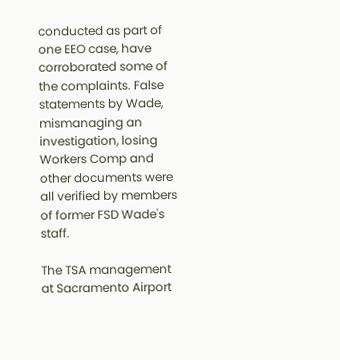conducted as part of one EEO case, have corroborated some of the complaints. False statements by Wade, mismanaging an investigation, losing Workers Comp and other documents were all verified by members of former FSD Wade's staff.

The TSA management at Sacramento Airport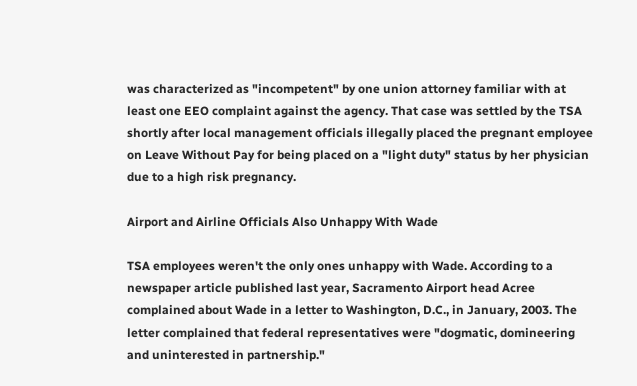was characterized as "incompetent" by one union attorney familiar with at least one EEO complaint against the agency. That case was settled by the TSA shortly after local management officials illegally placed the pregnant employee on Leave Without Pay for being placed on a "light duty" status by her physician due to a high risk pregnancy.

Airport and Airline Officials Also Unhappy With Wade

TSA employees weren't the only ones unhappy with Wade. According to a newspaper article published last year, Sacramento Airport head Acree complained about Wade in a letter to Washington, D.C., in January, 2003. The letter complained that federal representatives were "dogmatic, domineering and uninterested in partnership."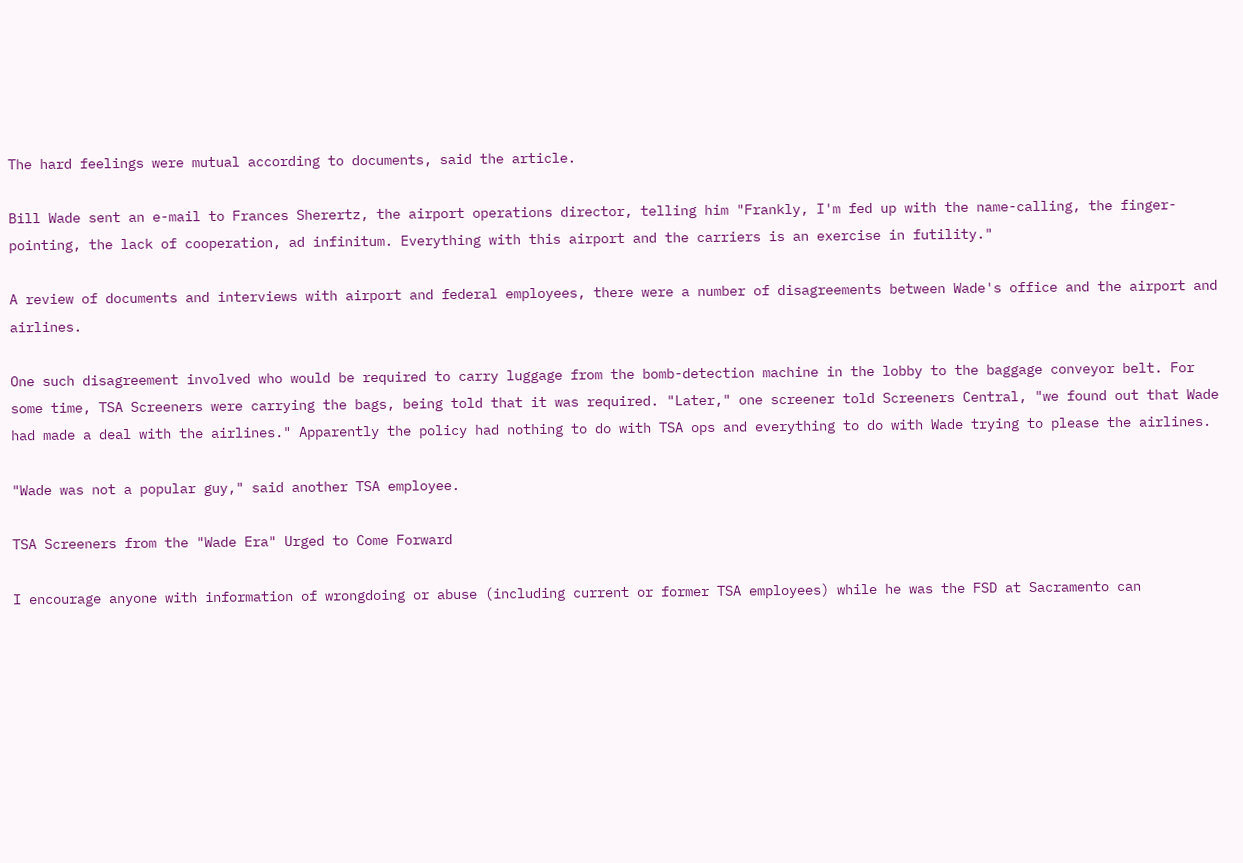The hard feelings were mutual according to documents, said the article.

Bill Wade sent an e-mail to Frances Sherertz, the airport operations director, telling him "Frankly, I'm fed up with the name-calling, the finger-pointing, the lack of cooperation, ad infinitum. Everything with this airport and the carriers is an exercise in futility."

A review of documents and interviews with airport and federal employees, there were a number of disagreements between Wade's office and the airport and airlines.

One such disagreement involved who would be required to carry luggage from the bomb-detection machine in the lobby to the baggage conveyor belt. For some time, TSA Screeners were carrying the bags, being told that it was required. "Later," one screener told Screeners Central, "we found out that Wade had made a deal with the airlines." Apparently the policy had nothing to do with TSA ops and everything to do with Wade trying to please the airlines.

"Wade was not a popular guy," said another TSA employee.

TSA Screeners from the "Wade Era" Urged to Come Forward

I encourage anyone with information of wrongdoing or abuse (including current or former TSA employees) while he was the FSD at Sacramento can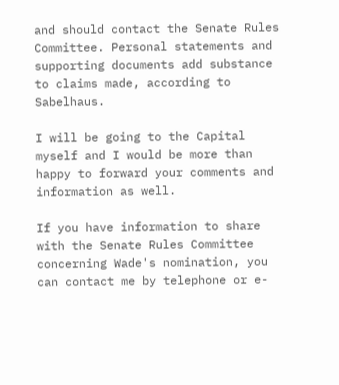and should contact the Senate Rules Committee. Personal statements and supporting documents add substance to claims made, according to Sabelhaus.

I will be going to the Capital myself and I would be more than happy to forward your comments and information as well.

If you have information to share with the Senate Rules Committee concerning Wade's nomination, you can contact me by telephone or e-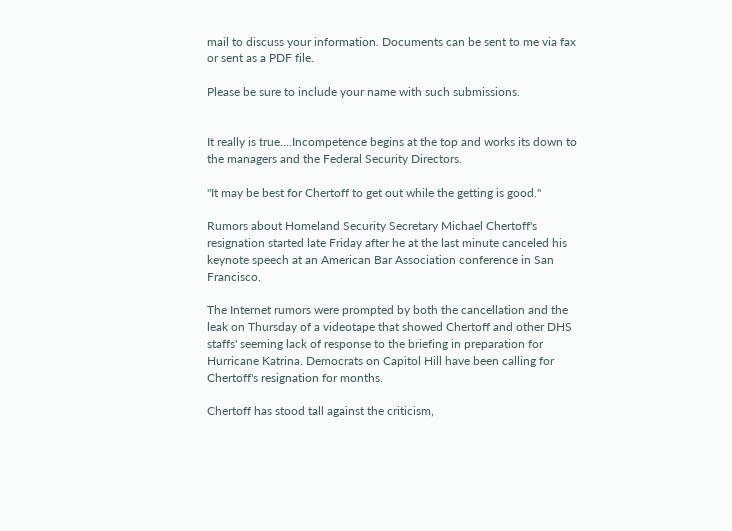mail to discuss your information. Documents can be sent to me via fax or sent as a PDF file.

Please be sure to include your name with such submissions.


It really is true....Incompetence begins at the top and works its down to the managers and the Federal Security Directors.

"It may be best for Chertoff to get out while the getting is good."

Rumors about Homeland Security Secretary Michael Chertoff's resignation started late Friday after he at the last minute canceled his keynote speech at an American Bar Association conference in San Francisco.

The Internet rumors were prompted by both the cancellation and the leak on Thursday of a videotape that showed Chertoff and other DHS staffs' seeming lack of response to the briefing in preparation for Hurricane Katrina. Democrats on Capitol Hill have been calling for Chertoff's resignation for months.

Chertoff has stood tall against the criticism,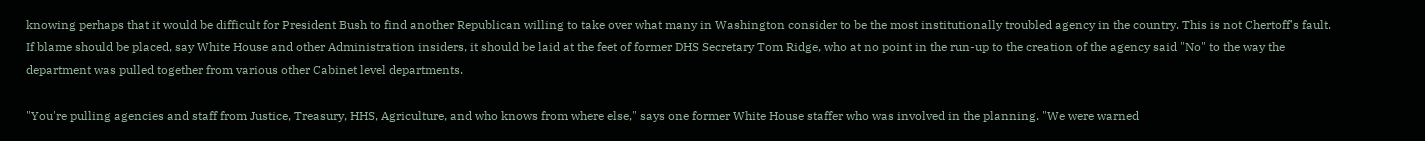knowing perhaps that it would be difficult for President Bush to find another Republican willing to take over what many in Washington consider to be the most institutionally troubled agency in the country. This is not Chertoff's fault. If blame should be placed, say White House and other Administration insiders, it should be laid at the feet of former DHS Secretary Tom Ridge, who at no point in the run-up to the creation of the agency said "No" to the way the department was pulled together from various other Cabinet level departments.

"You're pulling agencies and staff from Justice, Treasury, HHS, Agriculture, and who knows from where else," says one former White House staffer who was involved in the planning. "We were warned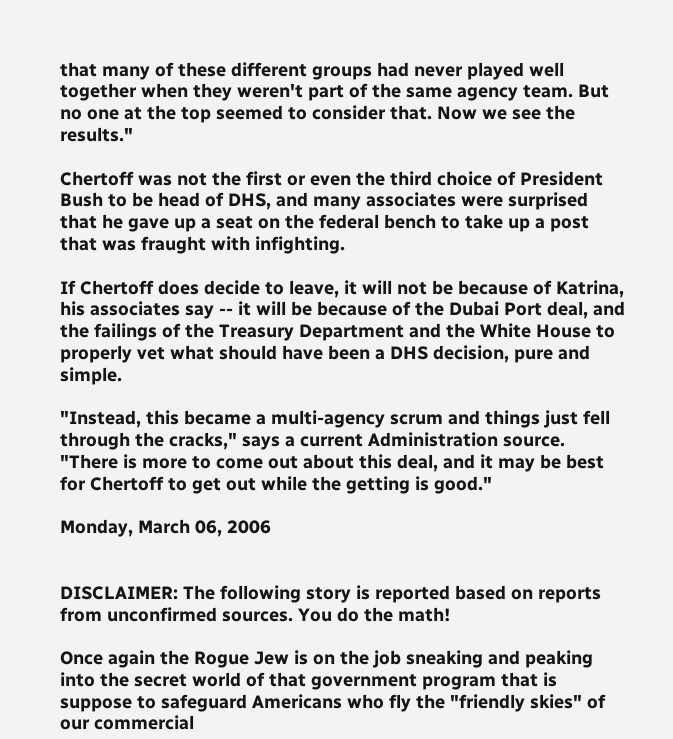that many of these different groups had never played well together when they weren't part of the same agency team. But no one at the top seemed to consider that. Now we see the results."

Chertoff was not the first or even the third choice of President Bush to be head of DHS, and many associates were surprised that he gave up a seat on the federal bench to take up a post that was fraught with infighting.

If Chertoff does decide to leave, it will not be because of Katrina, his associates say -- it will be because of the Dubai Port deal, and the failings of the Treasury Department and the White House to properly vet what should have been a DHS decision, pure and simple.

"Instead, this became a multi-agency scrum and things just fell through the cracks," says a current Administration source. "There is more to come out about this deal, and it may be best for Chertoff to get out while the getting is good."

Monday, March 06, 2006


DISCLAIMER: The following story is reported based on reports from unconfirmed sources. You do the math!

Once again the Rogue Jew is on the job sneaking and peaking into the secret world of that government program that is suppose to safeguard Americans who fly the "friendly skies" of our commercial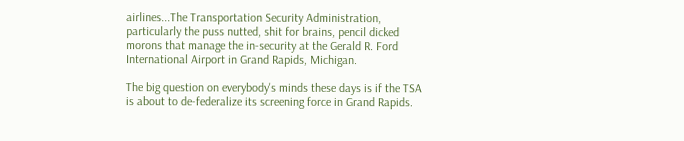airlines...The Transportation Security Administration, particularly the puss nutted, shit for brains, pencil dicked morons that manage the in-security at the Gerald R. Ford International Airport in Grand Rapids, Michigan.

The big question on everybody's minds these days is if the TSA is about to de-federalize its screening force in Grand Rapids.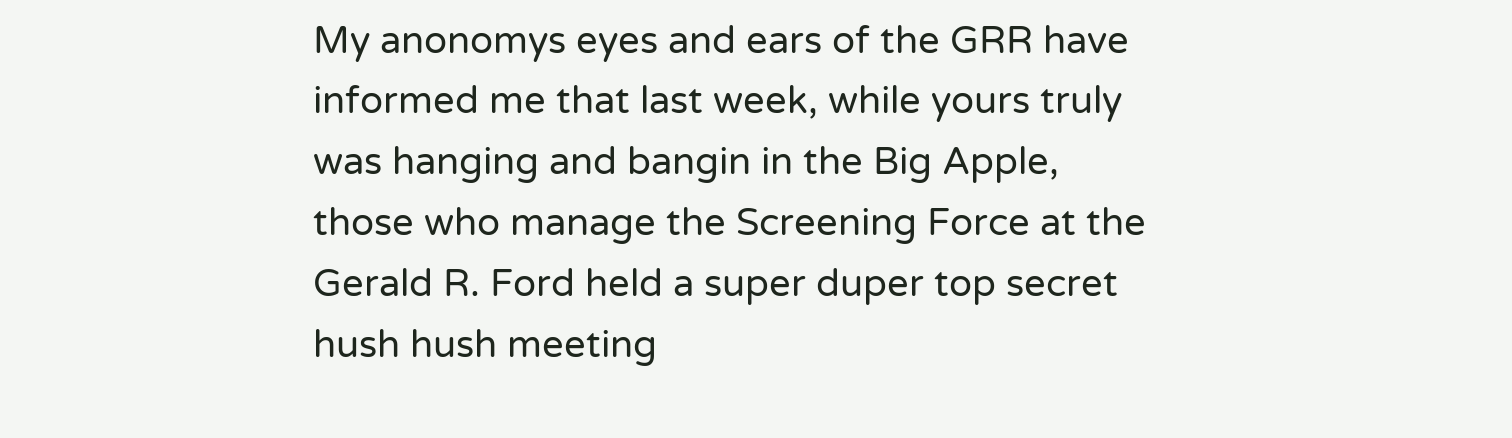My anonomys eyes and ears of the GRR have informed me that last week, while yours truly was hanging and bangin in the Big Apple, those who manage the Screening Force at the Gerald R. Ford held a super duper top secret hush hush meeting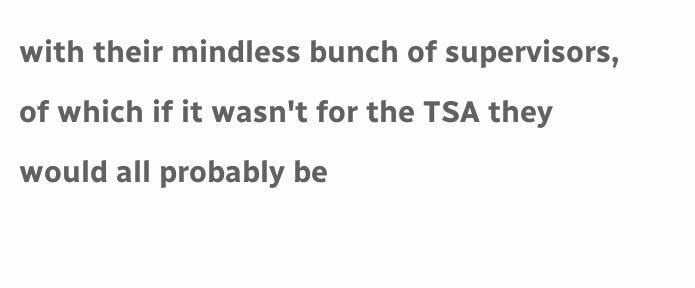with their mindless bunch of supervisors, of which if it wasn't for the TSA they would all probably be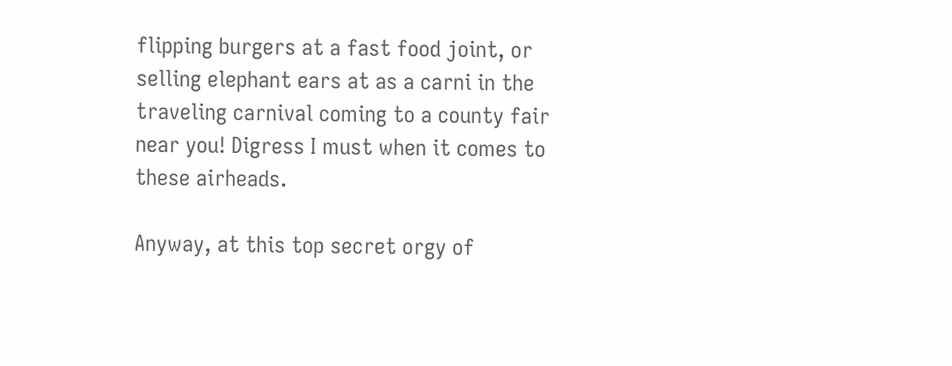flipping burgers at a fast food joint, or selling elephant ears at as a carni in the traveling carnival coming to a county fair near you! Digress I must when it comes to these airheads.

Anyway, at this top secret orgy of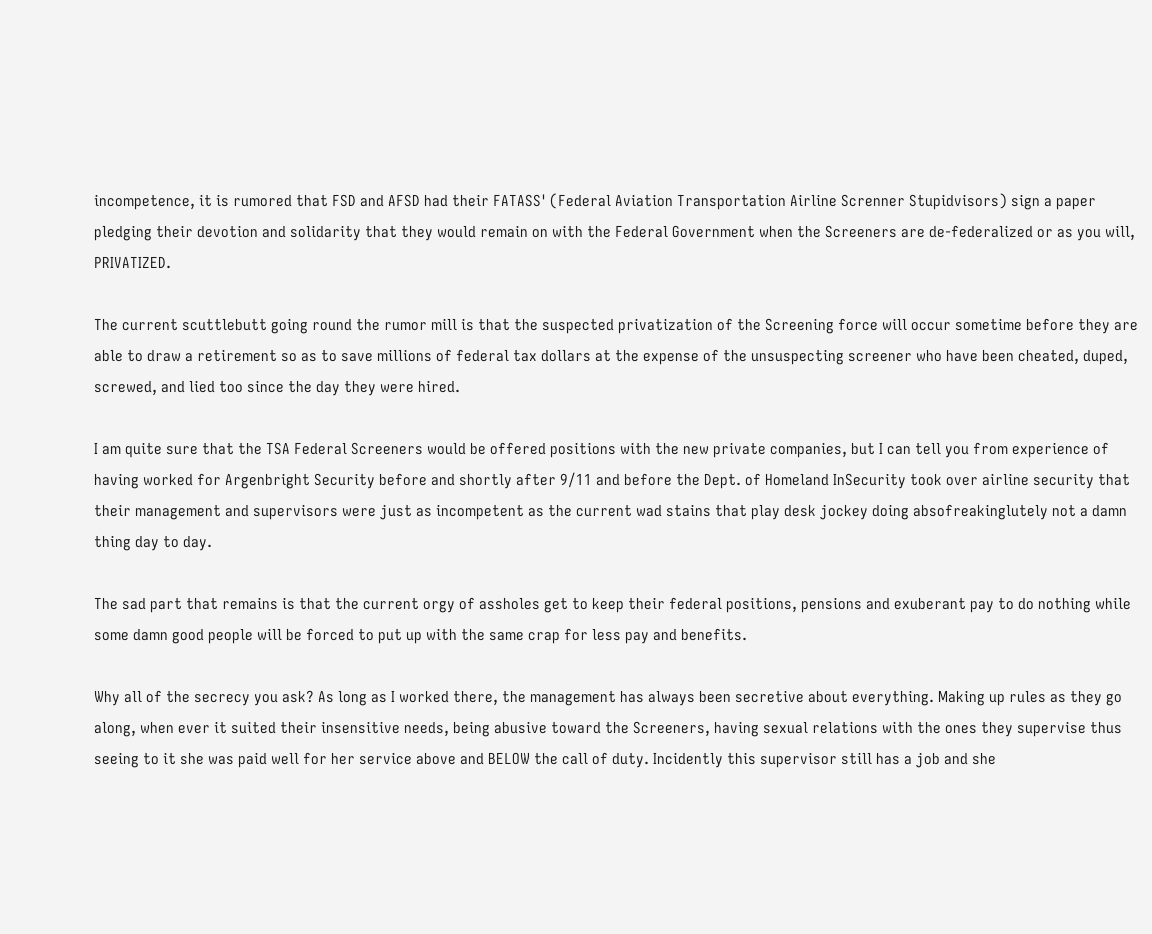incompetence, it is rumored that FSD and AFSD had their FATASS' (Federal Aviation Transportation Airline Screnner Stupidvisors) sign a paper pledging their devotion and solidarity that they would remain on with the Federal Government when the Screeners are de-federalized or as you will, PRIVATIZED.

The current scuttlebutt going round the rumor mill is that the suspected privatization of the Screening force will occur sometime before they are able to draw a retirement so as to save millions of federal tax dollars at the expense of the unsuspecting screener who have been cheated, duped, screwed, and lied too since the day they were hired.

I am quite sure that the TSA Federal Screeners would be offered positions with the new private companies, but I can tell you from experience of having worked for Argenbright Security before and shortly after 9/11 and before the Dept. of Homeland InSecurity took over airline security that their management and supervisors were just as incompetent as the current wad stains that play desk jockey doing absofreakinglutely not a damn thing day to day.

The sad part that remains is that the current orgy of assholes get to keep their federal positions, pensions and exuberant pay to do nothing while some damn good people will be forced to put up with the same crap for less pay and benefits.

Why all of the secrecy you ask? As long as I worked there, the management has always been secretive about everything. Making up rules as they go along, when ever it suited their insensitive needs, being abusive toward the Screeners, having sexual relations with the ones they supervise thus seeing to it she was paid well for her service above and BELOW the call of duty. Incidently this supervisor still has a job and she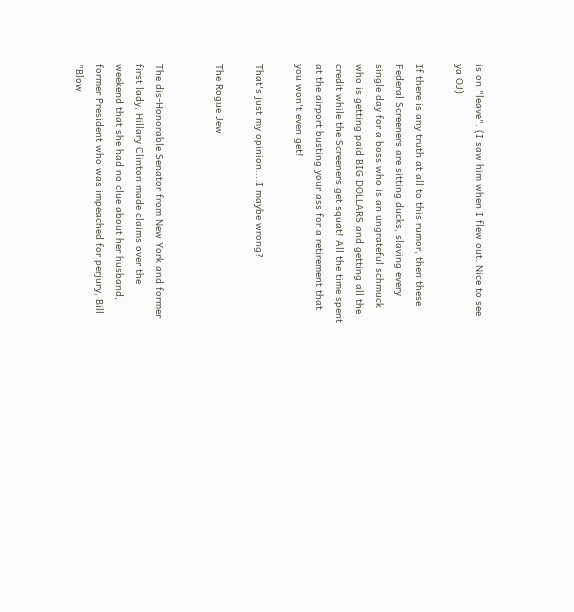is on "leave". (I saw him when I flew out. Nice to see ya OJ)

If there is any truth at all to this rumor, then these Federal Screeners are sitting ducks, slaving every single day for a boss who is an ungrateful schmuck who is getting paid BIG DOLLARS and getting all the credit while the Screeners get squat! All the time spent at the airport busting your ass for a retirement that you won't even get!

That's just my opinion....I maybe wrong?

The Rogue Jew


The dis-Honorable Senator from New York and former first lady, Hillary Clinton made claims over the weekend that she had no clue about her husband, former President who was impeached for perjury, Bill "Blow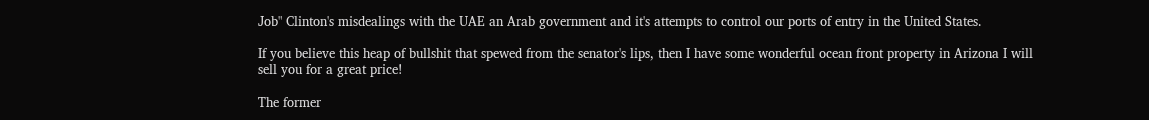Job" Clinton's misdealings with the UAE an Arab government and it's attempts to control our ports of entry in the United States.

If you believe this heap of bullshit that spewed from the senator's lips, then I have some wonderful ocean front property in Arizona I will sell you for a great price!

The former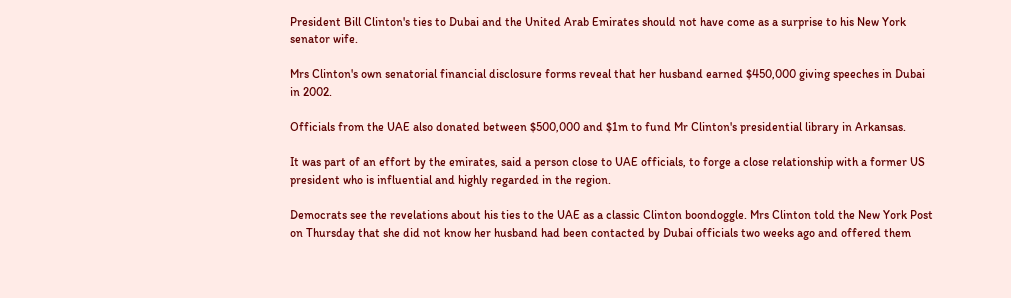President Bill Clinton's ties to Dubai and the United Arab Emirates should not have come as a surprise to his New York senator wife.

Mrs Clinton's own senatorial financial disclosure forms reveal that her husband earned $450,000 giving speeches in Dubai in 2002.

Officials from the UAE also donated between $500,000 and $1m to fund Mr Clinton's presidential library in Arkansas.

It was part of an effort by the emirates, said a person close to UAE officials, to forge a close relationship with a former US president who is influential and highly regarded in the region.

Democrats see the revelations about his ties to the UAE as a classic Clinton boondoggle. Mrs Clinton told the New York Post on Thursday that she did not know her husband had been contacted by Dubai officials two weeks ago and offered them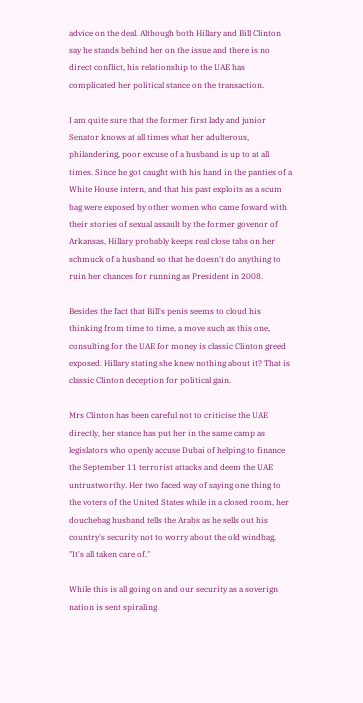advice on the deal. Although both Hillary and Bill Clinton say he stands behind her on the issue and there is no direct conflict, his relationship to the UAE has complicated her political stance on the transaction.

I am quite sure that the former first lady and junior Senator knows at all times what her adulterous, philandering, poor excuse of a husband is up to at all times. Since he got caught with his hand in the panties of a White House intern, and that his past exploits as a scum bag were exposed by other women who came foward with their stories of sexual assault by the former govenor of Arkansas, Hillary probably keeps real close tabs on her schmuck of a husband so that he doesn't do anything to ruin her chances for running as President in 2008.

Besides the fact that Bill's penis seems to cloud his thinking from time to time, a move such as this one, consulting for the UAE for money is classic Clinton greed exposed. Hillary stating she knew nothing about it? That is classic Clinton deception for political gain.

Mrs Clinton has been careful not to criticise the UAE directly, her stance has put her in the same camp as legislators who openly accuse Dubai of helping to finance the September 11 terrorist attacks and deem the UAE untrustworthy. Her two faced way of saying one thing to the voters of the United States while in a closed room, her douchebag husband tells the Arabs as he sells out his country's security not to worry about the old windbag, "It's all taken care of."

While this is all going on and our security as a soverign nation is sent spiraling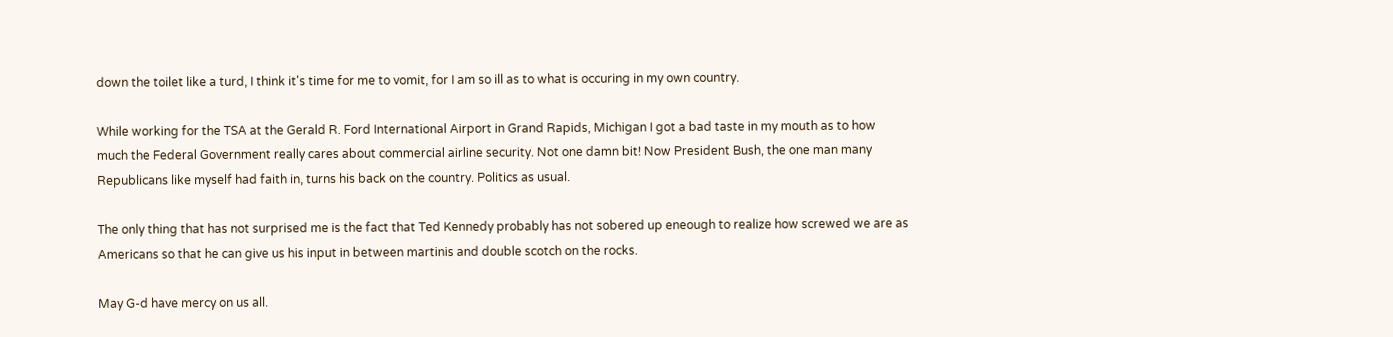down the toilet like a turd, I think it's time for me to vomit, for I am so ill as to what is occuring in my own country.

While working for the TSA at the Gerald R. Ford International Airport in Grand Rapids, Michigan I got a bad taste in my mouth as to how much the Federal Government really cares about commercial airline security. Not one damn bit! Now President Bush, the one man many Republicans like myself had faith in, turns his back on the country. Politics as usual.

The only thing that has not surprised me is the fact that Ted Kennedy probably has not sobered up eneough to realize how screwed we are as Americans so that he can give us his input in between martinis and double scotch on the rocks.

May G-d have mercy on us all.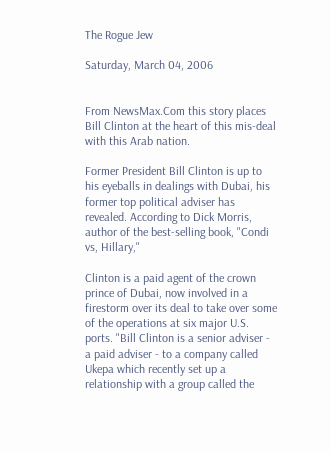The Rogue Jew

Saturday, March 04, 2006


From NewsMax.Com this story places Bill Clinton at the heart of this mis-deal with this Arab nation.

Former President Bill Clinton is up to his eyeballs in dealings with Dubai, his former top political adviser has revealed. According to Dick Morris, author of the best-selling book, "Condi vs, Hillary,"

Clinton is a paid agent of the crown prince of Dubai, now involved in a firestorm over its deal to take over some of the operations at six major U.S. ports. "Bill Clinton is a senior adviser - a paid adviser - to a company called Ukepa which recently set up a relationship with a group called the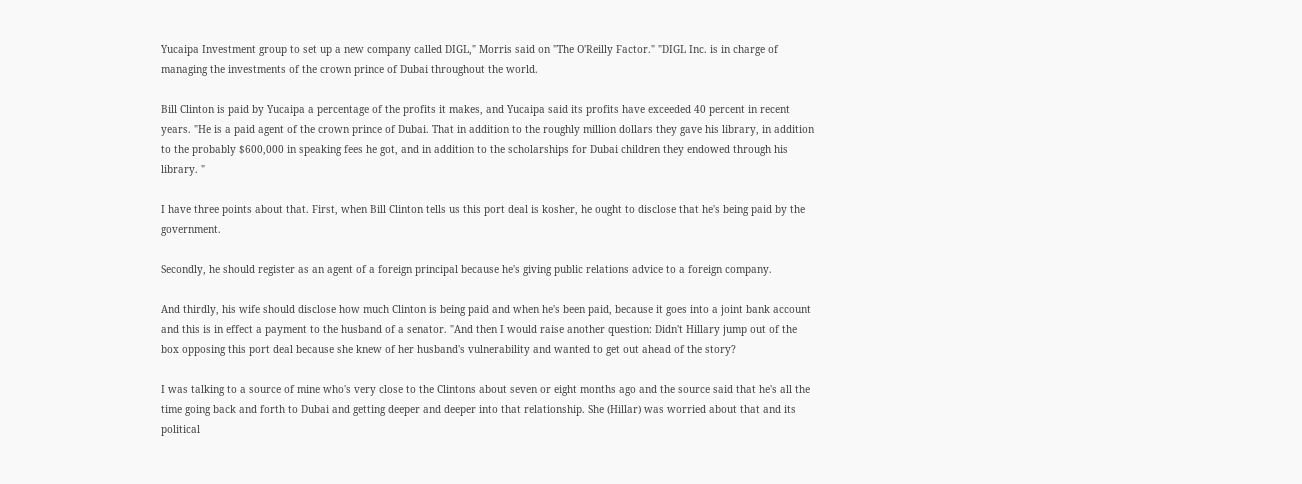Yucaipa Investment group to set up a new company called DIGL," Morris said on "The O'Reilly Factor." "DIGL Inc. is in charge of managing the investments of the crown prince of Dubai throughout the world.

Bill Clinton is paid by Yucaipa a percentage of the profits it makes, and Yucaipa said its profits have exceeded 40 percent in recent years. "He is a paid agent of the crown prince of Dubai. That in addition to the roughly million dollars they gave his library, in addition to the probably $600,000 in speaking fees he got, and in addition to the scholarships for Dubai children they endowed through his library. "

I have three points about that. First, when Bill Clinton tells us this port deal is kosher, he ought to disclose that he's being paid by the government.

Secondly, he should register as an agent of a foreign principal because he's giving public relations advice to a foreign company.

And thirdly, his wife should disclose how much Clinton is being paid and when he's been paid, because it goes into a joint bank account and this is in effect a payment to the husband of a senator. "And then I would raise another question: Didn't Hillary jump out of the box opposing this port deal because she knew of her husband's vulnerability and wanted to get out ahead of the story?

I was talking to a source of mine who's very close to the Clintons about seven or eight months ago and the source said that he's all the time going back and forth to Dubai and getting deeper and deeper into that relationship. She (Hillar) was worried about that and its political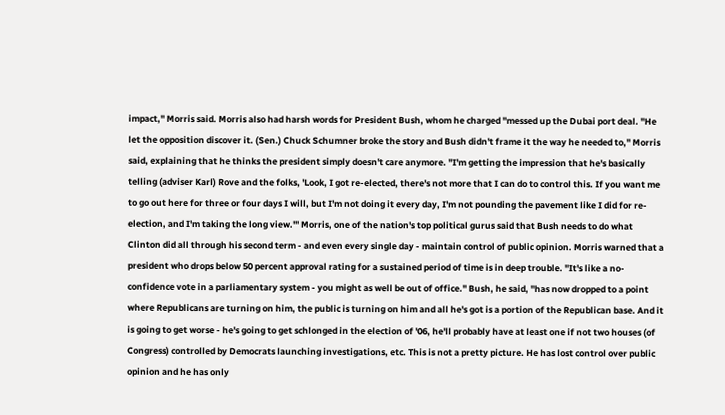impact," Morris said. Morris also had harsh words for President Bush, whom he charged "messed up the Dubai port deal. "He let the opposition discover it. (Sen.) Chuck Schumner broke the story and Bush didn't frame it the way he needed to," Morris said, explaining that he thinks the president simply doesn't care anymore. "I'm getting the impression that he's basically telling (adviser Karl) Rove and the folks, 'Look, I got re-elected, there's not more that I can do to control this. If you want me to go out here for three or four days I will, but I'm not doing it every day, I'm not pounding the pavement like I did for re-election, and I'm taking the long view.'" Morris, one of the nation's top political gurus said that Bush needs to do what Clinton did all through his second term - and even every single day - maintain control of public opinion. Morris warned that a president who drops below 50 percent approval rating for a sustained period of time is in deep trouble. "It's like a no-confidence vote in a parliamentary system - you might as well be out of office." Bush, he said, "has now dropped to a point where Republicans are turning on him, the public is turning on him and all he's got is a portion of the Republican base. And it is going to get worse - he's going to get schlonged in the election of '06, he'll probably have at least one if not two houses (of Congress) controlled by Democrats launching investigations, etc. This is not a pretty picture. He has lost control over public opinion and he has only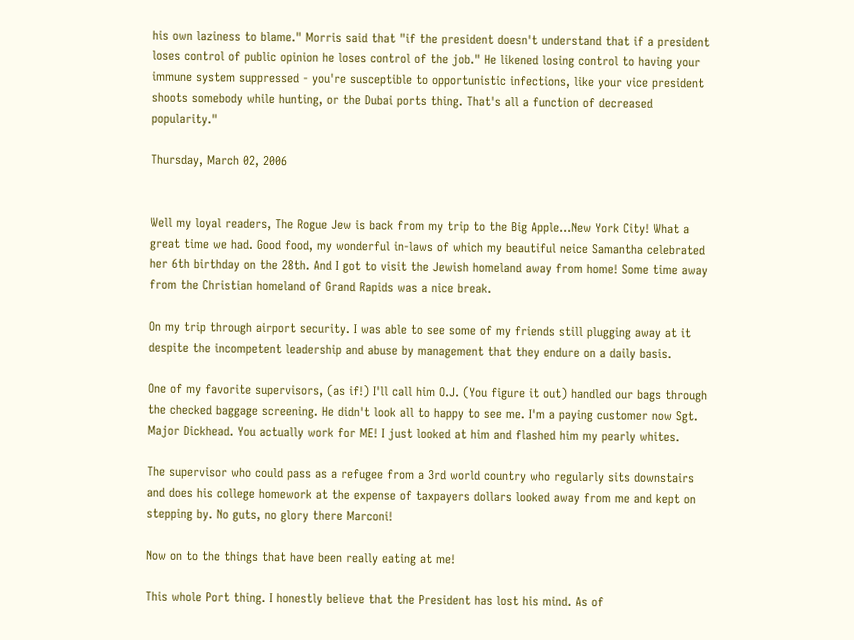his own laziness to blame." Morris said that "if the president doesn't understand that if a president loses control of public opinion he loses control of the job." He likened losing control to having your immune system suppressed - you're susceptible to opportunistic infections, like your vice president shoots somebody while hunting, or the Dubai ports thing. That's all a function of decreased popularity."

Thursday, March 02, 2006


Well my loyal readers, The Rogue Jew is back from my trip to the Big Apple...New York City! What a great time we had. Good food, my wonderful in-laws of which my beautiful neice Samantha celebrated her 6th birthday on the 28th. And I got to visit the Jewish homeland away from home! Some time away from the Christian homeland of Grand Rapids was a nice break.

On my trip through airport security. I was able to see some of my friends still plugging away at it despite the incompetent leadership and abuse by management that they endure on a daily basis.

One of my favorite supervisors, (as if!) I'll call him O.J. (You figure it out) handled our bags through the checked baggage screening. He didn't look all to happy to see me. I'm a paying customer now Sgt. Major Dickhead. You actually work for ME! I just looked at him and flashed him my pearly whites.

The supervisor who could pass as a refugee from a 3rd world country who regularly sits downstairs and does his college homework at the expense of taxpayers dollars looked away from me and kept on stepping by. No guts, no glory there Marconi!

Now on to the things that have been really eating at me!

This whole Port thing. I honestly believe that the President has lost his mind. As of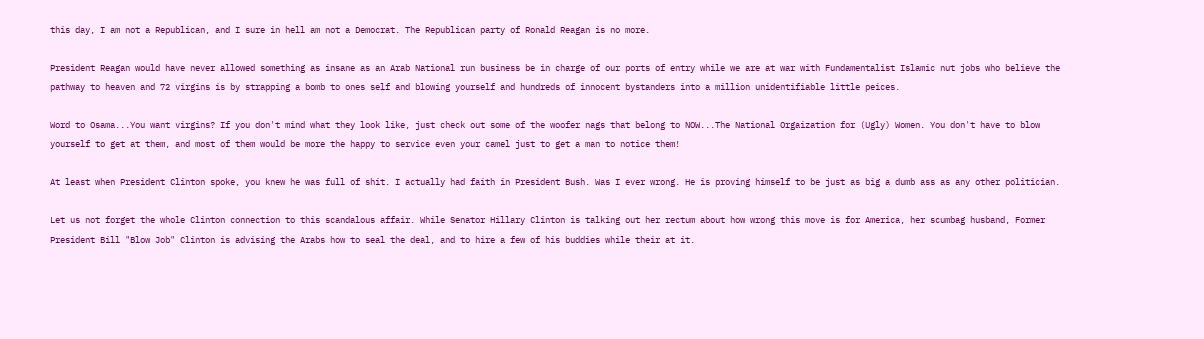this day, I am not a Republican, and I sure in hell am not a Democrat. The Republican party of Ronald Reagan is no more.

President Reagan would have never allowed something as insane as an Arab National run business be in charge of our ports of entry while we are at war with Fundamentalist Islamic nut jobs who believe the pathway to heaven and 72 virgins is by strapping a bomb to ones self and blowing yourself and hundreds of innocent bystanders into a million unidentifiable little peices.

Word to Osama...You want virgins? If you don't mind what they look like, just check out some of the woofer nags that belong to NOW...The National Orgaization for (Ugly) Women. You don't have to blow yourself to get at them, and most of them would be more the happy to service even your camel just to get a man to notice them!

At least when President Clinton spoke, you knew he was full of shit. I actually had faith in President Bush. Was I ever wrong. He is proving himself to be just as big a dumb ass as any other politician.

Let us not forget the whole Clinton connection to this scandalous affair. While Senator Hillary Clinton is talking out her rectum about how wrong this move is for America, her scumbag husband, Former President Bill "Blow Job" Clinton is advising the Arabs how to seal the deal, and to hire a few of his buddies while their at it.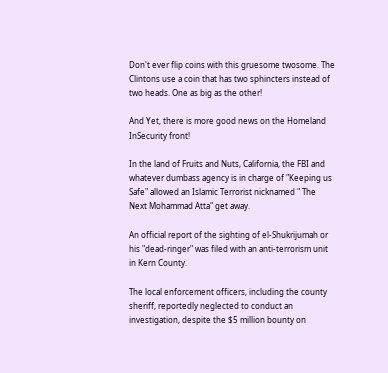Don't ever flip coins with this gruesome twosome. The Clintons use a coin that has two sphincters instead of two heads. One as big as the other!

And Yet, there is more good news on the Homeland InSecurity front!

In the land of Fruits and Nuts, California, the FBI and whatever dumbass agency is in charge of "Keeping us Safe" allowed an Islamic Terrorist nicknamed " The Next Mohammad Atta" get away.

An official report of the sighting of el-Shukrijumah or his "dead-ringer" was filed with an anti-terrorism unit in Kern County.

The local enforcement officers, including the county sheriff, reportedly neglected to conduct an investigation, despite the $5 million bounty on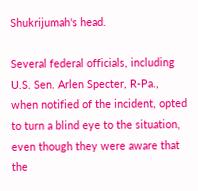Shukrijumah's head.

Several federal officials, including U.S. Sen. Arlen Specter, R-Pa., when notified of the incident, opted to turn a blind eye to the situation, even though they were aware that the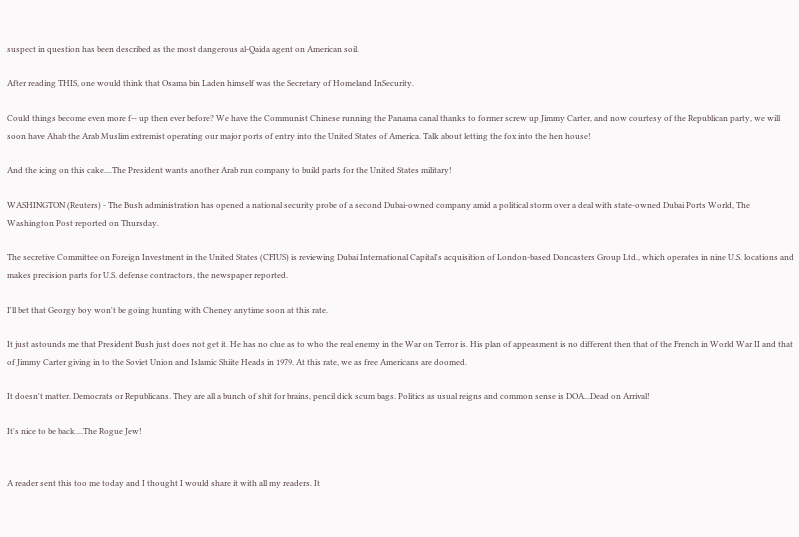suspect in question has been described as the most dangerous al-Qaida agent on American soil.

After reading THIS, one would think that Osama bin Laden himself was the Secretary of Homeland InSecurity.

Could things become even more f-- up then ever before? We have the Communist Chinese running the Panama canal thanks to former screw up Jimmy Carter, and now courtesy of the Republican party, we will soon have Ahab the Arab Muslim extremist operating our major ports of entry into the United States of America. Talk about letting the fox into the hen house!

And the icing on this cake....The President wants another Arab run company to build parts for the United States military!

WASHINGTON (Reuters) - The Bush administration has opened a national security probe of a second Dubai-owned company amid a political storm over a deal with state-owned Dubai Ports World, The Washington Post reported on Thursday.

The secretive Committee on Foreign Investment in the United States (CFIUS) is reviewing Dubai International Capital's acquisition of London-based Doncasters Group Ltd., which operates in nine U.S. locations and makes precision parts for U.S. defense contractors, the newspaper reported.

I'll bet that Georgy boy won't be going hunting with Cheney anytime soon at this rate.

It just astounds me that President Bush just does not get it. He has no clue as to who the real enemy in the War on Terror is. His plan of appeasment is no different then that of the French in World War II and that of Jimmy Carter giving in to the Soviet Union and Islamic Shiite Heads in 1979. At this rate, we as free Americans are doomed.

It doesn't matter. Democrats or Republicans. They are all a bunch of shit for brains, pencil dick scum bags. Politics as usual reigns and common sense is DOA...Dead on Arrival!

It's nice to be back....The Rogue Jew!


A reader sent this too me today and I thought I would share it with all my readers. It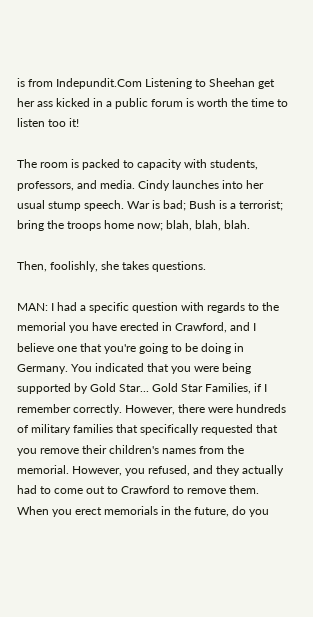is from Indepundit.Com Listening to Sheehan get her ass kicked in a public forum is worth the time to listen too it!

The room is packed to capacity with students, professors, and media. Cindy launches into her usual stump speech. War is bad; Bush is a terrorist; bring the troops home now; blah, blah, blah.

Then, foolishly, she takes questions.

MAN: I had a specific question with regards to the memorial you have erected in Crawford, and I believe one that you're going to be doing in Germany. You indicated that you were being supported by Gold Star... Gold Star Families, if I remember correctly. However, there were hundreds of military families that specifically requested that you remove their children's names from the memorial. However, you refused, and they actually had to come out to Crawford to remove them. When you erect memorials in the future, do you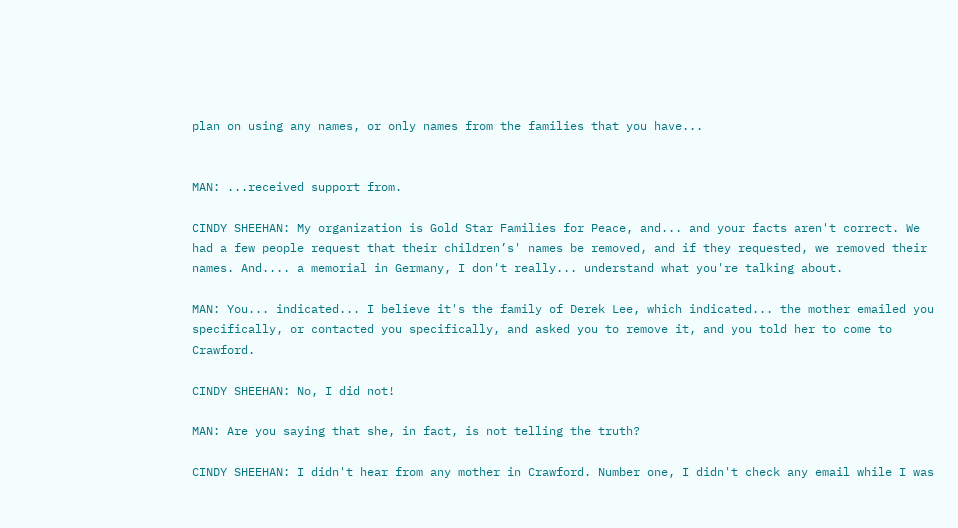plan on using any names, or only names from the families that you have...


MAN: ...received support from.

CINDY SHEEHAN: My organization is Gold Star Families for Peace, and... and your facts aren't correct. We had a few people request that their children’s' names be removed, and if they requested, we removed their names. And.... a memorial in Germany, I don't really... understand what you're talking about.

MAN: You... indicated... I believe it's the family of Derek Lee, which indicated... the mother emailed you specifically, or contacted you specifically, and asked you to remove it, and you told her to come to Crawford.

CINDY SHEEHAN: No, I did not!

MAN: Are you saying that she, in fact, is not telling the truth?

CINDY SHEEHAN: I didn't hear from any mother in Crawford. Number one, I didn't check any email while I was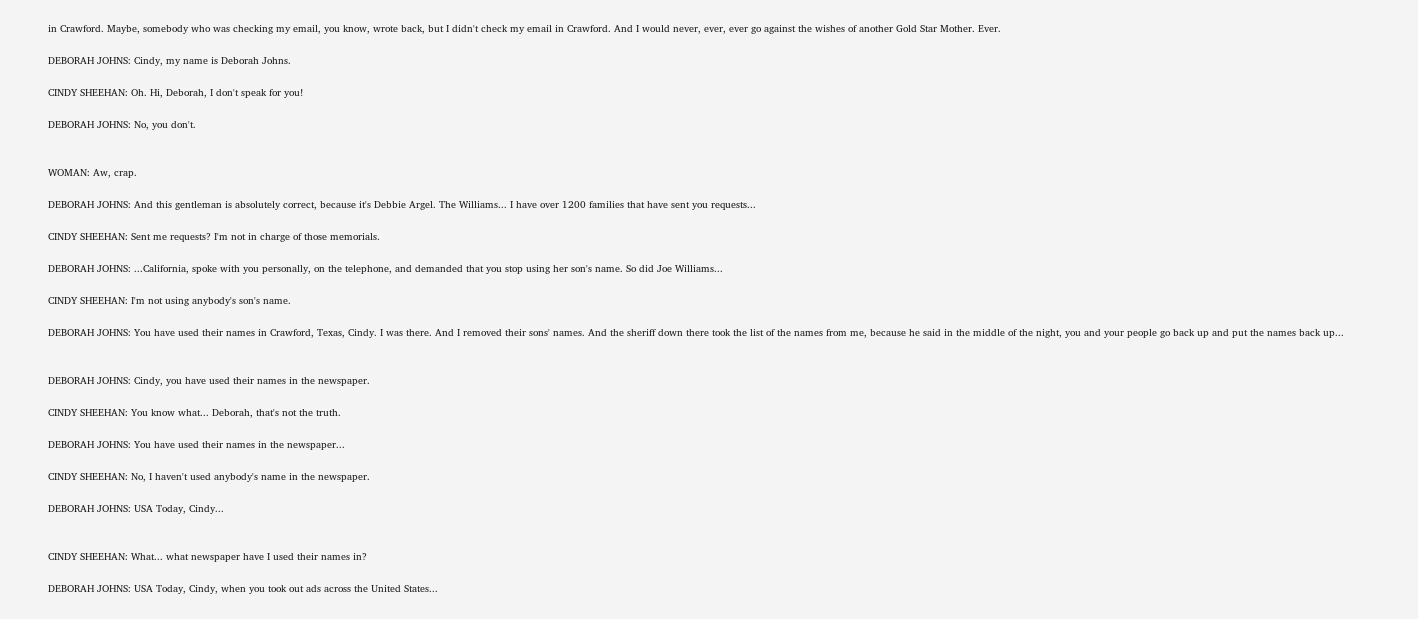in Crawford. Maybe, somebody who was checking my email, you know, wrote back, but I didn't check my email in Crawford. And I would never, ever, ever go against the wishes of another Gold Star Mother. Ever.

DEBORAH JOHNS: Cindy, my name is Deborah Johns.

CINDY SHEEHAN: Oh. Hi, Deborah, I don't speak for you!

DEBORAH JOHNS: No, you don't.


WOMAN: Aw, crap.

DEBORAH JOHNS: And this gentleman is absolutely correct, because it's Debbie Argel. The Williams... I have over 1200 families that have sent you requests...

CINDY SHEEHAN: Sent me requests? I'm not in charge of those memorials.

DEBORAH JOHNS: ...California, spoke with you personally, on the telephone, and demanded that you stop using her son's name. So did Joe Williams...

CINDY SHEEHAN: I'm not using anybody's son's name.

DEBORAH JOHNS: You have used their names in Crawford, Texas, Cindy. I was there. And I removed their sons' names. And the sheriff down there took the list of the names from me, because he said in the middle of the night, you and your people go back up and put the names back up...


DEBORAH JOHNS: Cindy, you have used their names in the newspaper.

CINDY SHEEHAN: You know what... Deborah, that's not the truth.

DEBORAH JOHNS: You have used their names in the newspaper...

CINDY SHEEHAN: No, I haven't used anybody's name in the newspaper.

DEBORAH JOHNS: USA Today, Cindy...


CINDY SHEEHAN: What... what newspaper have I used their names in?

DEBORAH JOHNS: USA Today, Cindy, when you took out ads across the United States...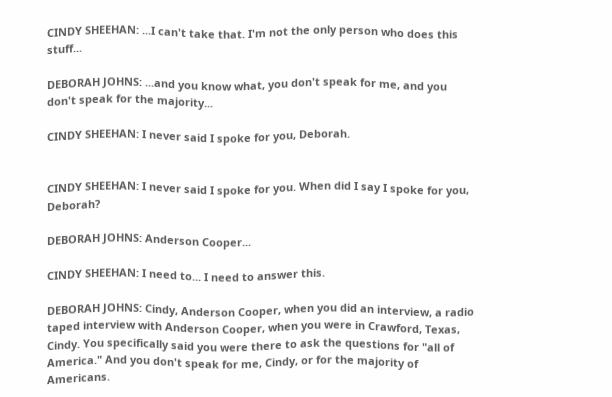CINDY SHEEHAN: ...I can't take that. I'm not the only person who does this stuff...

DEBORAH JOHNS: ...and you know what, you don't speak for me, and you don't speak for the majority...

CINDY SHEEHAN: I never said I spoke for you, Deborah.


CINDY SHEEHAN: I never said I spoke for you. When did I say I spoke for you, Deborah?

DEBORAH JOHNS: Anderson Cooper...

CINDY SHEEHAN: I need to... I need to answer this.

DEBORAH JOHNS: Cindy, Anderson Cooper, when you did an interview, a radio taped interview with Anderson Cooper, when you were in Crawford, Texas, Cindy. You specifically said you were there to ask the questions for "all of America." And you don't speak for me, Cindy, or for the majority of Americans.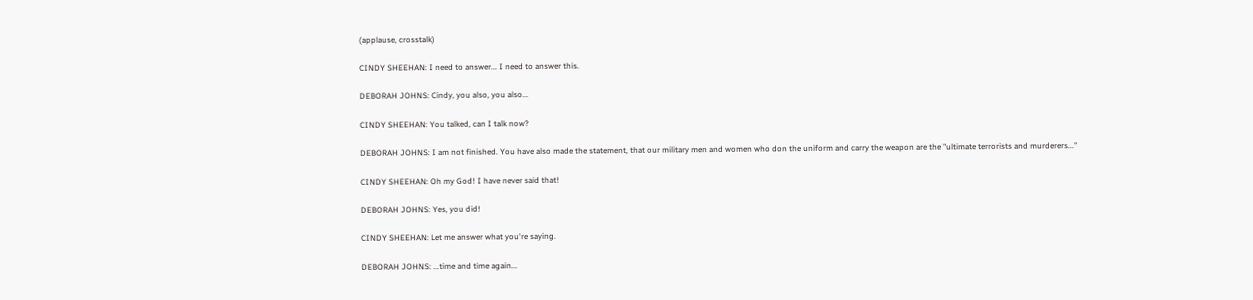(applause, crosstalk)

CINDY SHEEHAN: I need to answer... I need to answer this.

DEBORAH JOHNS: Cindy, you also, you also...

CINDY SHEEHAN: You talked, can I talk now?

DEBORAH JOHNS: I am not finished. You have also made the statement, that our military men and women who don the uniform and carry the weapon are the "ultimate terrorists and murderers..."

CINDY SHEEHAN: Oh my God! I have never said that!

DEBORAH JOHNS: Yes, you did!

CINDY SHEEHAN: Let me answer what you're saying.

DEBORAH JOHNS: ...time and time again...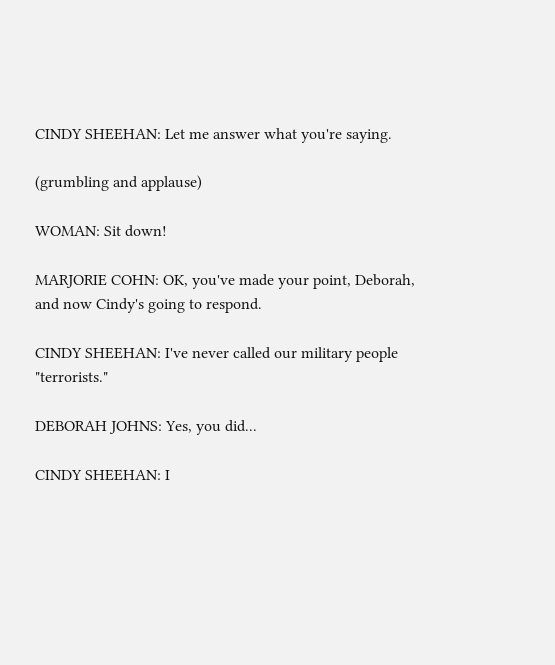CINDY SHEEHAN: Let me answer what you're saying.

(grumbling and applause)

WOMAN: Sit down!

MARJORIE COHN: OK, you've made your point, Deborah, and now Cindy's going to respond.

CINDY SHEEHAN: I've never called our military people "terrorists."

DEBORAH JOHNS: Yes, you did...

CINDY SHEEHAN: I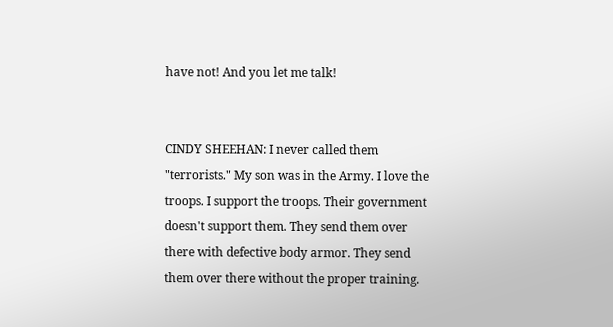have not! And you let me talk!


CINDY SHEEHAN: I never called them "terrorists." My son was in the Army. I love the troops. I support the troops. Their government doesn't support them. They send them over there with defective body armor. They send them over there without the proper training.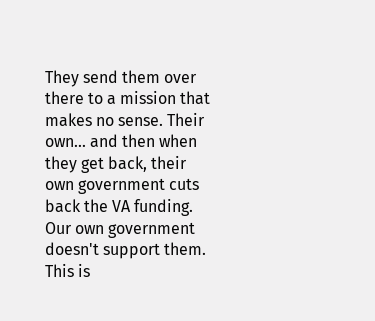They send them over there to a mission that makes no sense. Their own... and then when they get back, their own government cuts back the VA funding. Our own government doesn't support them. This is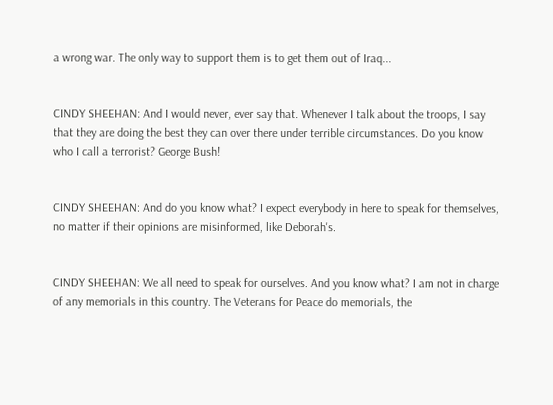a wrong war. The only way to support them is to get them out of Iraq...


CINDY SHEEHAN: And I would never, ever say that. Whenever I talk about the troops, I say that they are doing the best they can over there under terrible circumstances. Do you know who I call a terrorist? George Bush!


CINDY SHEEHAN: And do you know what? I expect everybody in here to speak for themselves, no matter if their opinions are misinformed, like Deborah's.


CINDY SHEEHAN: We all need to speak for ourselves. And you know what? I am not in charge of any memorials in this country. The Veterans for Peace do memorials, the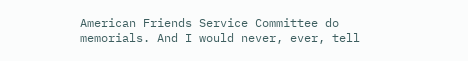American Friends Service Committee do memorials. And I would never, ever, tell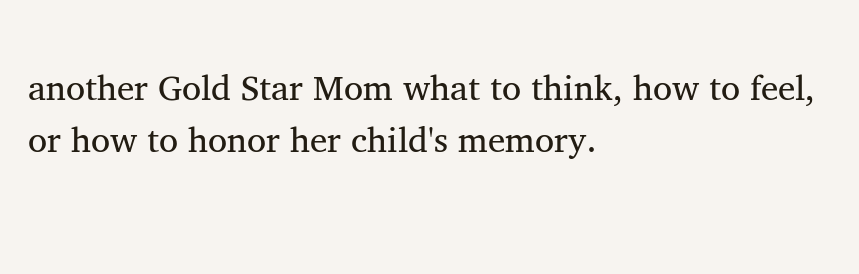another Gold Star Mom what to think, how to feel, or how to honor her child's memory.